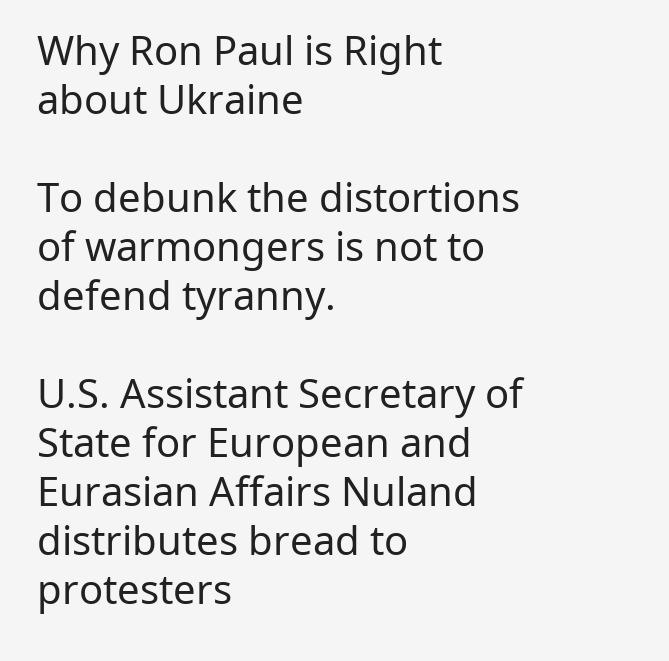Why Ron Paul is Right about Ukraine

To debunk the distortions of warmongers is not to defend tyranny.

U.S. Assistant Secretary of State for European and Eurasian Affairs Nuland distributes bread to protesters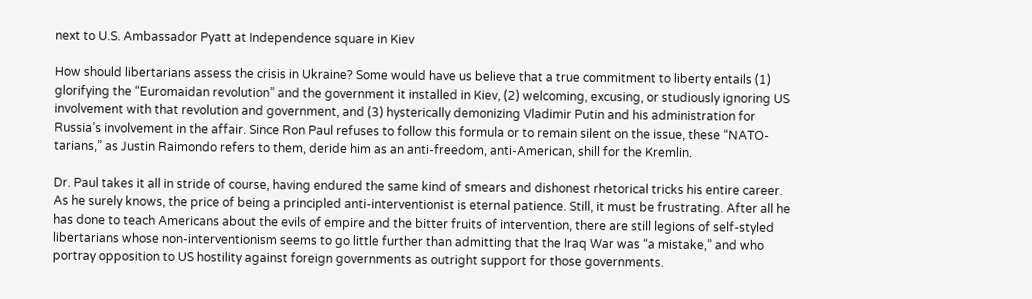next to U.S. Ambassador Pyatt at Independence square in Kiev

How should libertarians assess the crisis in Ukraine? Some would have us believe that a true commitment to liberty entails (1) glorifying the “Euromaidan revolution” and the government it installed in Kiev, (2) welcoming, excusing, or studiously ignoring US involvement with that revolution and government, and (3) hysterically demonizing Vladimir Putin and his administration for Russia’s involvement in the affair. Since Ron Paul refuses to follow this formula or to remain silent on the issue, these “NATO-tarians,” as Justin Raimondo refers to them, deride him as an anti-freedom, anti-American, shill for the Kremlin.

Dr. Paul takes it all in stride of course, having endured the same kind of smears and dishonest rhetorical tricks his entire career. As he surely knows, the price of being a principled anti-interventionist is eternal patience. Still, it must be frustrating. After all he has done to teach Americans about the evils of empire and the bitter fruits of intervention, there are still legions of self-styled libertarians whose non-interventionism seems to go little further than admitting that the Iraq War was “a mistake,” and who portray opposition to US hostility against foreign governments as outright support for those governments.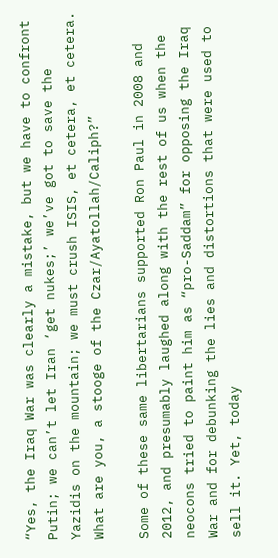“Yes, the Iraq War was clearly a mistake, but we have to confront Putin; we can’t let Iran ‘get nukes;’ we’ve got to save the Yazidis on the mountain; we must crush ISIS, et cetera, et cetera. What are you, a stooge of the Czar/Ayatollah/Caliph?”

Some of these same libertarians supported Ron Paul in 2008 and 2012, and presumably laughed along with the rest of us when the neocons tried to paint him as “pro-Saddam” for opposing the Iraq War and for debunking the lies and distortions that were used to sell it. Yet, today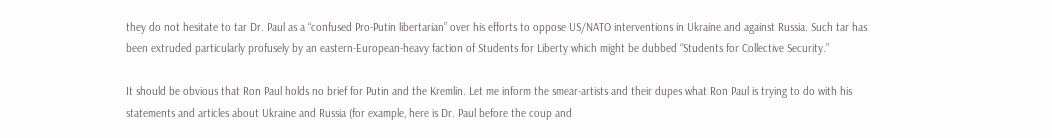they do not hesitate to tar Dr. Paul as a “confused Pro-Putin libertarian” over his efforts to oppose US/NATO interventions in Ukraine and against Russia. Such tar has been extruded particularly profusely by an eastern-European-heavy faction of Students for Liberty which might be dubbed “Students for Collective Security.”

It should be obvious that Ron Paul holds no brief for Putin and the Kremlin. Let me inform the smear-artists and their dupes what Ron Paul is trying to do with his statements and articles about Ukraine and Russia (for example, here is Dr. Paul before the coup and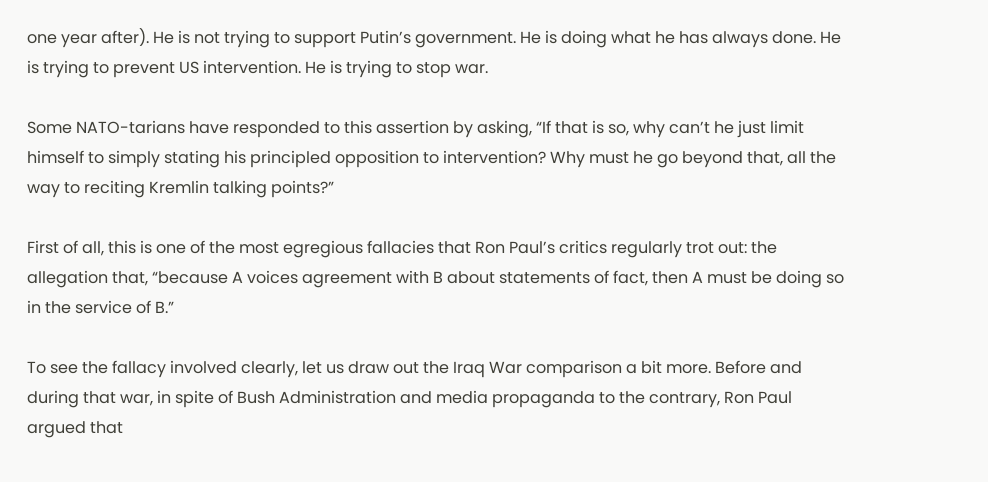one year after). He is not trying to support Putin’s government. He is doing what he has always done. He is trying to prevent US intervention. He is trying to stop war.

Some NATO-tarians have responded to this assertion by asking, “If that is so, why can’t he just limit himself to simply stating his principled opposition to intervention? Why must he go beyond that, all the way to reciting Kremlin talking points?”

First of all, this is one of the most egregious fallacies that Ron Paul’s critics regularly trot out: the allegation that, “because A voices agreement with B about statements of fact, then A must be doing so in the service of B.”

To see the fallacy involved clearly, let us draw out the Iraq War comparison a bit more. Before and during that war, in spite of Bush Administration and media propaganda to the contrary, Ron Paul argued that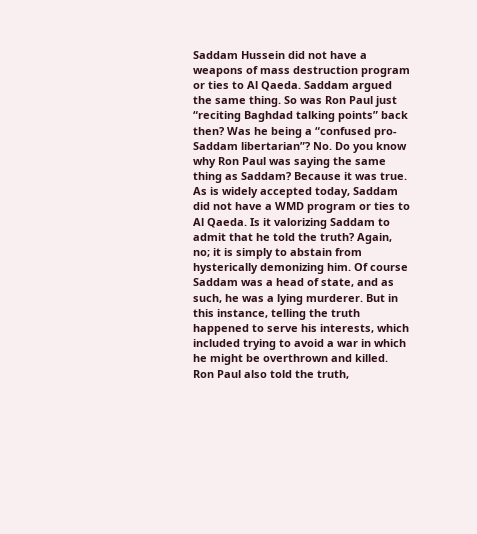Saddam Hussein did not have a weapons of mass destruction program or ties to Al Qaeda. Saddam argued the same thing. So was Ron Paul just “reciting Baghdad talking points” back then? Was he being a “confused pro-Saddam libertarian”? No. Do you know why Ron Paul was saying the same thing as Saddam? Because it was true. As is widely accepted today, Saddam did not have a WMD program or ties to Al Qaeda. Is it valorizing Saddam to admit that he told the truth? Again, no; it is simply to abstain from hysterically demonizing him. Of course Saddam was a head of state, and as such, he was a lying murderer. But in this instance, telling the truth happened to serve his interests, which included trying to avoid a war in which he might be overthrown and killed. Ron Paul also told the truth,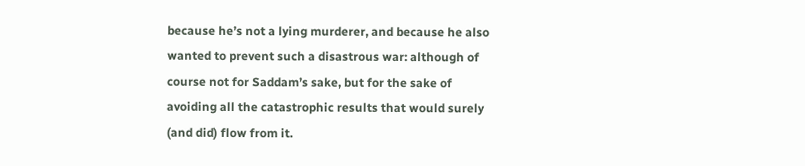because he’s not a lying murderer, and because he also wanted to prevent such a disastrous war: although of course not for Saddam’s sake, but for the sake of avoiding all the catastrophic results that would surely (and did) flow from it.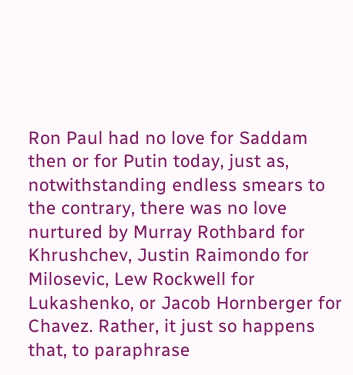Ron Paul had no love for Saddam then or for Putin today, just as, notwithstanding endless smears to the contrary, there was no love nurtured by Murray Rothbard for Khrushchev, Justin Raimondo for Milosevic, Lew Rockwell for Lukashenko, or Jacob Hornberger for Chavez. Rather, it just so happens that, to paraphrase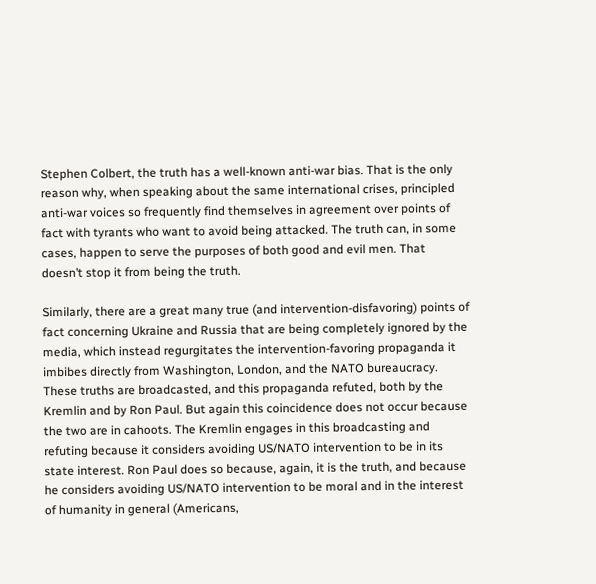Stephen Colbert, the truth has a well-known anti-war bias. That is the only reason why, when speaking about the same international crises, principled anti-war voices so frequently find themselves in agreement over points of fact with tyrants who want to avoid being attacked. The truth can, in some cases, happen to serve the purposes of both good and evil men. That doesn’t stop it from being the truth.

Similarly, there are a great many true (and intervention-disfavoring) points of fact concerning Ukraine and Russia that are being completely ignored by the media, which instead regurgitates the intervention-favoring propaganda it imbibes directly from Washington, London, and the NATO bureaucracy. These truths are broadcasted, and this propaganda refuted, both by the Kremlin and by Ron Paul. But again this coincidence does not occur because the two are in cahoots. The Kremlin engages in this broadcasting and refuting because it considers avoiding US/NATO intervention to be in its state interest. Ron Paul does so because, again, it is the truth, and because he considers avoiding US/NATO intervention to be moral and in the interest of humanity in general (Americans,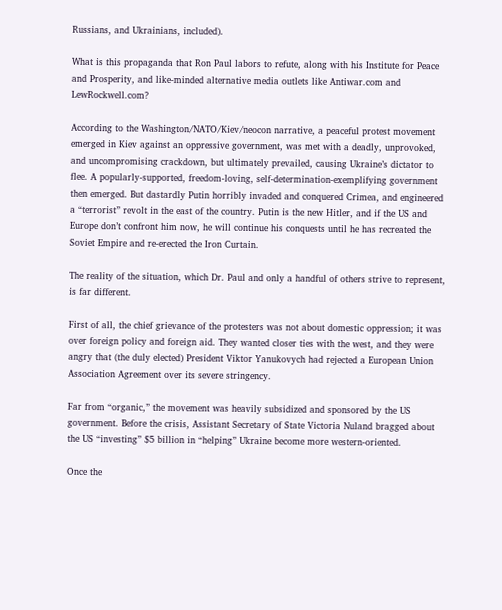Russians, and Ukrainians, included).

What is this propaganda that Ron Paul labors to refute, along with his Institute for Peace and Prosperity, and like-minded alternative media outlets like Antiwar.com and LewRockwell.com?

According to the Washington/NATO/Kiev/neocon narrative, a peaceful protest movement emerged in Kiev against an oppressive government, was met with a deadly, unprovoked, and uncompromising crackdown, but ultimately prevailed, causing Ukraine’s dictator to flee. A popularly-supported, freedom-loving, self-determination-exemplifying government then emerged. But dastardly Putin horribly invaded and conquered Crimea, and engineered a “terrorist” revolt in the east of the country. Putin is the new Hitler, and if the US and Europe don’t confront him now, he will continue his conquests until he has recreated the Soviet Empire and re-erected the Iron Curtain.

The reality of the situation, which Dr. Paul and only a handful of others strive to represent, is far different.

First of all, the chief grievance of the protesters was not about domestic oppression; it was over foreign policy and foreign aid. They wanted closer ties with the west, and they were angry that (the duly elected) President Viktor Yanukovych had rejected a European Union Association Agreement over its severe stringency.

Far from “organic,” the movement was heavily subsidized and sponsored by the US government. Before the crisis, Assistant Secretary of State Victoria Nuland bragged about the US “investing” $5 billion in “helping” Ukraine become more western-oriented.

Once the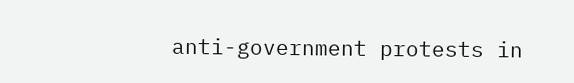anti-government protests in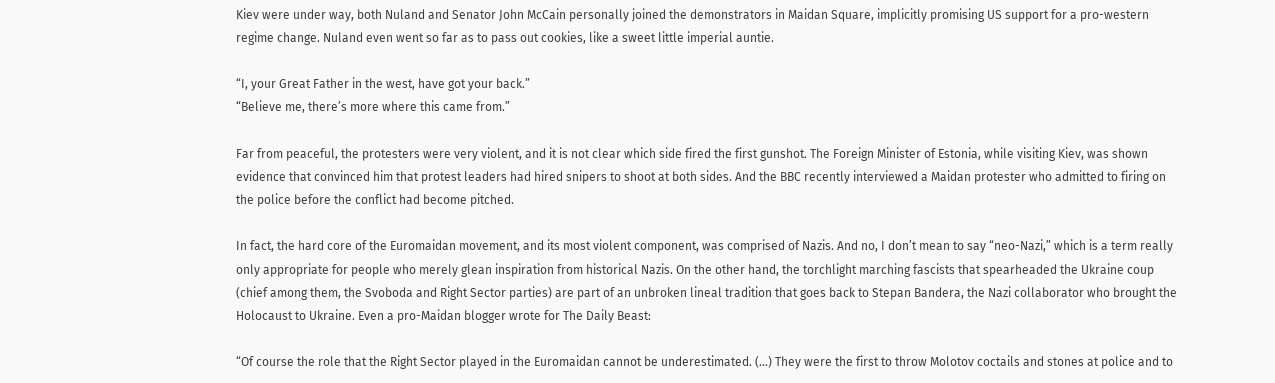Kiev were under way, both Nuland and Senator John McCain personally joined the demonstrators in Maidan Square, implicitly promising US support for a pro-western regime change. Nuland even went so far as to pass out cookies, like a sweet little imperial auntie.

“I, your Great Father in the west, have got your back.”
“Believe me, there’s more where this came from.”

Far from peaceful, the protesters were very violent, and it is not clear which side fired the first gunshot. The Foreign Minister of Estonia, while visiting Kiev, was shown evidence that convinced him that protest leaders had hired snipers to shoot at both sides. And the BBC recently interviewed a Maidan protester who admitted to firing on the police before the conflict had become pitched.

In fact, the hard core of the Euromaidan movement, and its most violent component, was comprised of Nazis. And no, I don’t mean to say “neo-Nazi,” which is a term really only appropriate for people who merely glean inspiration from historical Nazis. On the other hand, the torchlight marching fascists that spearheaded the Ukraine coup (chief among them, the Svoboda and Right Sector parties) are part of an unbroken lineal tradition that goes back to Stepan Bandera, the Nazi collaborator who brought the Holocaust to Ukraine. Even a pro-Maidan blogger wrote for The Daily Beast:

“Of course the role that the Right Sector played in the Euromaidan cannot be underestimated. (…) They were the first to throw Molotov coctails and stones at police and to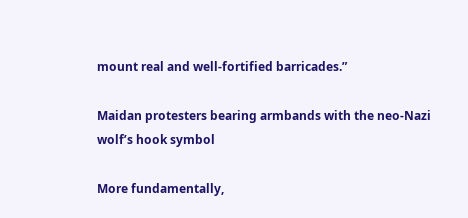mount real and well-fortified barricades.”

Maidan protesters bearing armbands with the neo-Nazi wolf’s hook symbol

More fundamentally,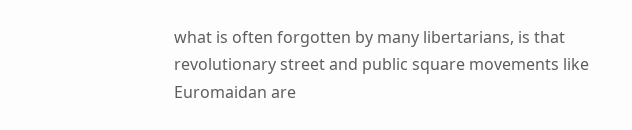what is often forgotten by many libertarians, is that revolutionary street and public square movements like Euromaidan are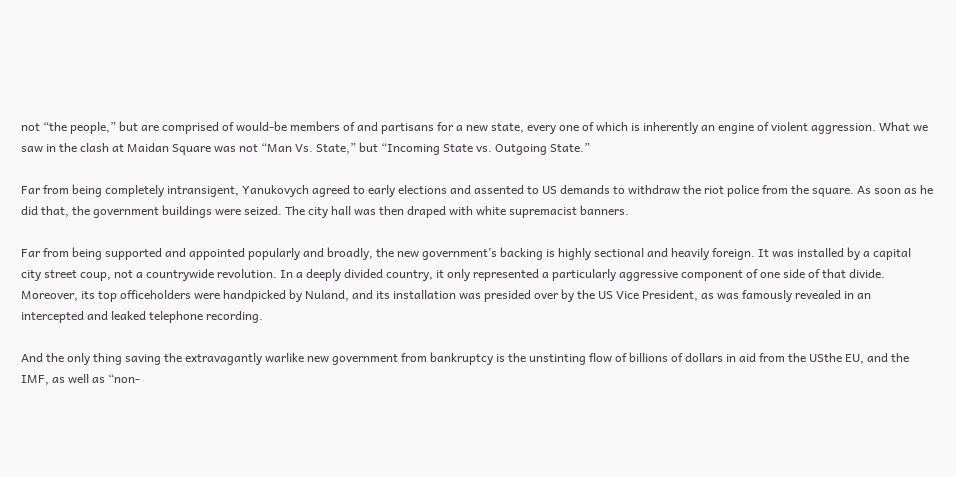not “the people,” but are comprised of would-be members of and partisans for a new state, every one of which is inherently an engine of violent aggression. What we saw in the clash at Maidan Square was not “Man Vs. State,” but “Incoming State vs. Outgoing State.”

Far from being completely intransigent, Yanukovych agreed to early elections and assented to US demands to withdraw the riot police from the square. As soon as he did that, the government buildings were seized. The city hall was then draped with white supremacist banners.

Far from being supported and appointed popularly and broadly, the new government’s backing is highly sectional and heavily foreign. It was installed by a capital city street coup, not a countrywide revolution. In a deeply divided country, it only represented a particularly aggressive component of one side of that divide. Moreover, its top officeholders were handpicked by Nuland, and its installation was presided over by the US Vice President, as was famously revealed in an intercepted and leaked telephone recording.

And the only thing saving the extravagantly warlike new government from bankruptcy is the unstinting flow of billions of dollars in aid from the USthe EU, and the IMF, as well as “non-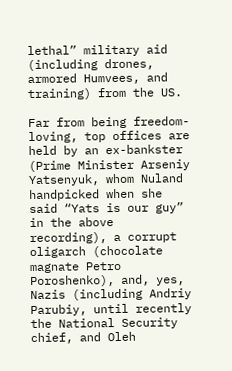lethal” military aid (including drones, armored Humvees, and training) from the US.

Far from being freedom-loving, top offices are held by an ex-bankster (Prime Minister Arseniy Yatsenyuk, whom Nuland handpicked when she said “Yats is our guy” in the above recording), a corrupt oligarch (chocolate magnate Petro Poroshenko), and, yes, Nazis (including Andriy Parubiy, until recently the National Security chief, and Oleh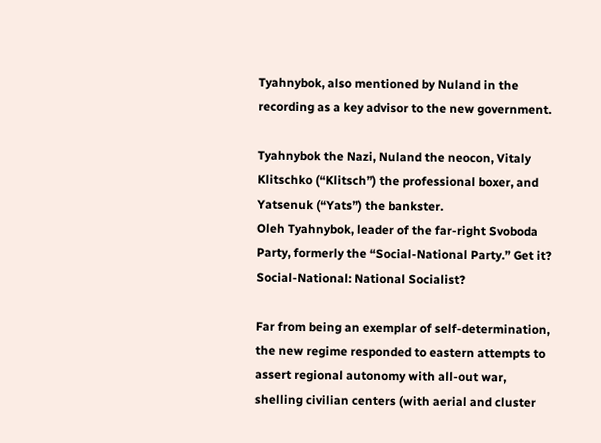Tyahnybok, also mentioned by Nuland in the recording as a key advisor to the new government.

Tyahnybok the Nazi, Nuland the neocon, Vitaly Klitschko (“Klitsch”) the professional boxer, and Yatsenuk (“Yats”) the bankster.
Oleh Tyahnybok, leader of the far-right Svoboda Party, formerly the “Social-National Party.” Get it? Social-National: National Socialist?

Far from being an exemplar of self-determination, the new regime responded to eastern attempts to assert regional autonomy with all-out war, shelling civilian centers (with aerial and cluster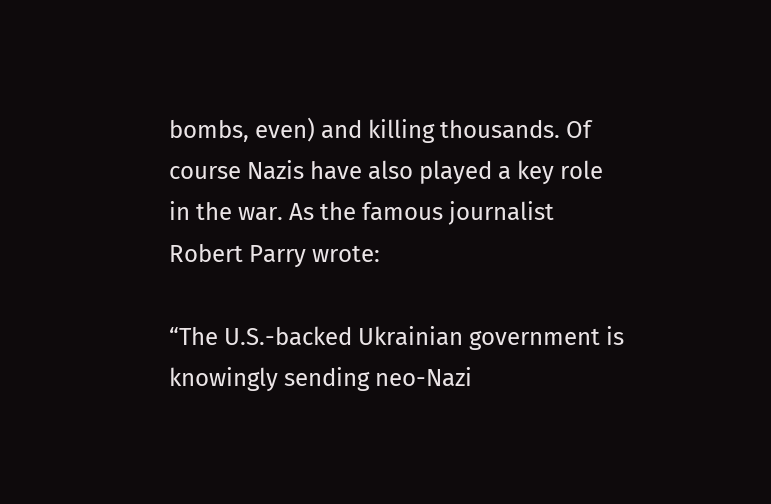bombs, even) and killing thousands. Of course Nazis have also played a key role in the war. As the famous journalist Robert Parry wrote:

“The U.S.-backed Ukrainian government is knowingly sending neo-Nazi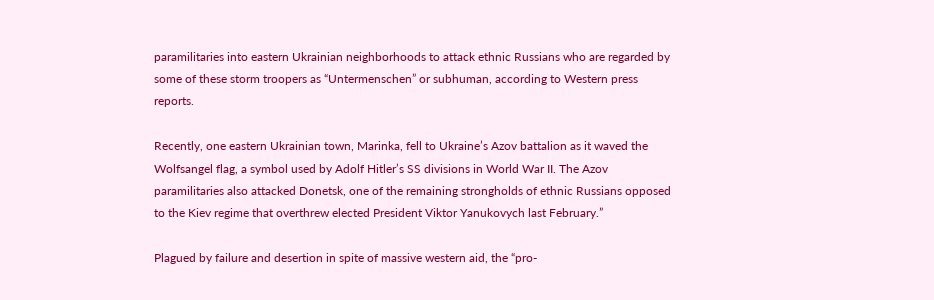paramilitaries into eastern Ukrainian neighborhoods to attack ethnic Russians who are regarded by some of these storm troopers as “Untermenschen” or subhuman, according to Western press reports.

Recently, one eastern Ukrainian town, Marinka, fell to Ukraine’s Azov battalion as it waved the Wolfsangel flag, a symbol used by Adolf Hitler’s SS divisions in World War II. The Azov paramilitaries also attacked Donetsk, one of the remaining strongholds of ethnic Russians opposed to the Kiev regime that overthrew elected President Viktor Yanukovych last February.”

Plagued by failure and desertion in spite of massive western aid, the “pro-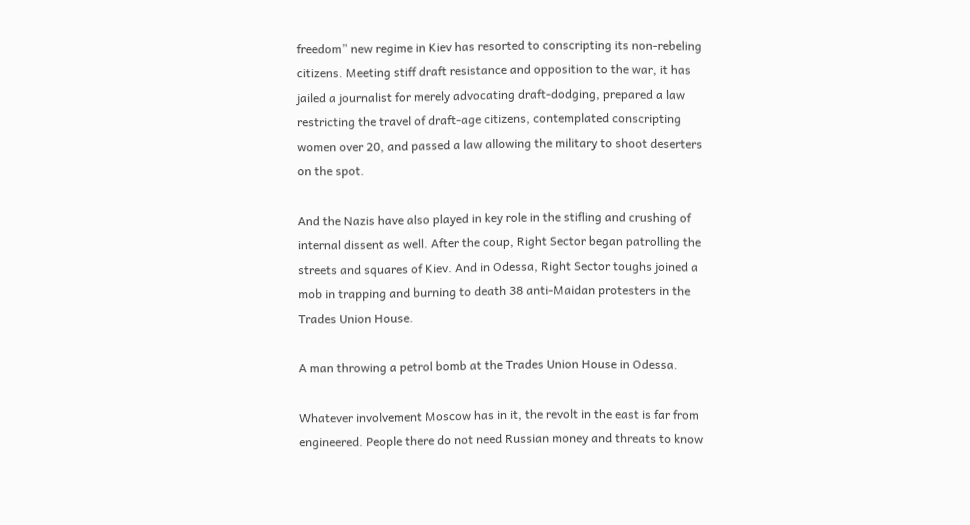freedom” new regime in Kiev has resorted to conscripting its non-rebeling citizens. Meeting stiff draft resistance and opposition to the war, it has jailed a journalist for merely advocating draft-dodging, prepared a law restricting the travel of draft-age citizens, contemplated conscripting women over 20, and passed a law allowing the military to shoot deserters on the spot.

And the Nazis have also played in key role in the stifling and crushing of internal dissent as well. After the coup, Right Sector began patrolling the streets and squares of Kiev. And in Odessa, Right Sector toughs joined a mob in trapping and burning to death 38 anti-Maidan protesters in the Trades Union House.

A man throwing a petrol bomb at the Trades Union House in Odessa.

Whatever involvement Moscow has in it, the revolt in the east is far from engineered. People there do not need Russian money and threats to know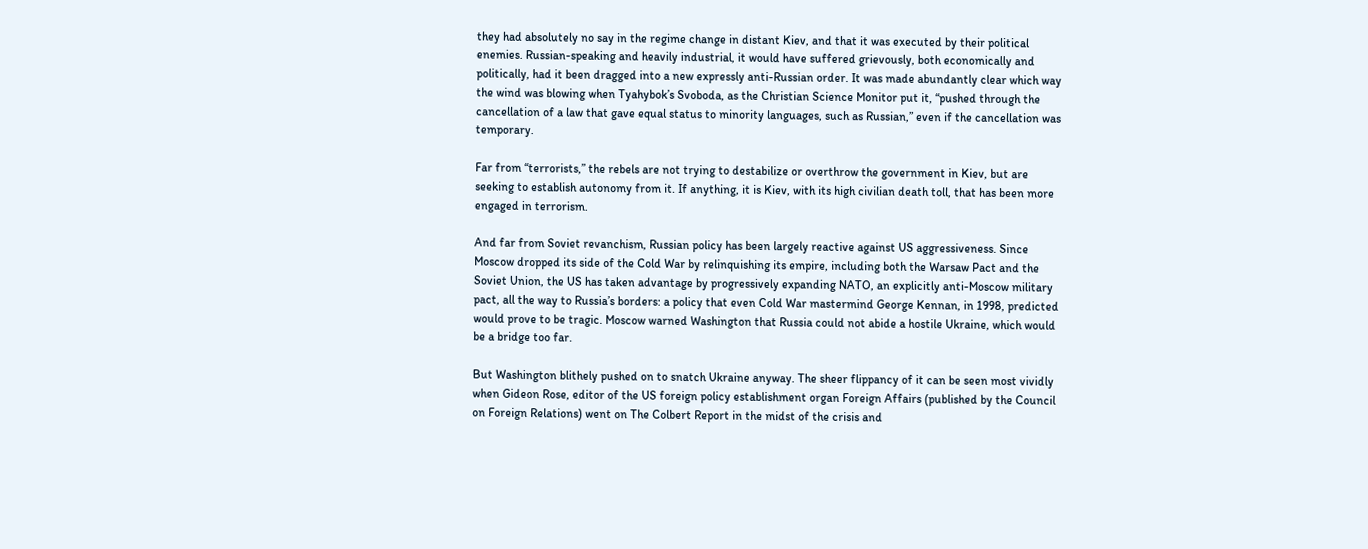they had absolutely no say in the regime change in distant Kiev, and that it was executed by their political enemies. Russian-speaking and heavily industrial, it would have suffered grievously, both economically and politically, had it been dragged into a new expressly anti-Russian order. It was made abundantly clear which way the wind was blowing when Tyahybok’s Svoboda, as the Christian Science Monitor put it, “pushed through the cancellation of a law that gave equal status to minority languages, such as Russian,” even if the cancellation was temporary.

Far from “terrorists,” the rebels are not trying to destabilize or overthrow the government in Kiev, but are seeking to establish autonomy from it. If anything, it is Kiev, with its high civilian death toll, that has been more engaged in terrorism.

And far from Soviet revanchism, Russian policy has been largely reactive against US aggressiveness. Since Moscow dropped its side of the Cold War by relinquishing its empire, including both the Warsaw Pact and the Soviet Union, the US has taken advantage by progressively expanding NATO, an explicitly anti-Moscow military pact, all the way to Russia’s borders: a policy that even Cold War mastermind George Kennan, in 1998, predicted would prove to be tragic. Moscow warned Washington that Russia could not abide a hostile Ukraine, which would be a bridge too far.

But Washington blithely pushed on to snatch Ukraine anyway. The sheer flippancy of it can be seen most vividly when Gideon Rose, editor of the US foreign policy establishment organ Foreign Affairs (published by the Council on Foreign Relations) went on The Colbert Report in the midst of the crisis and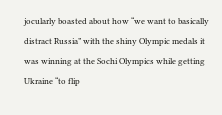jocularly boasted about how “we want to basically distract Russia” with the shiny Olympic medals it was winning at the Sochi Olympics while getting Ukraine “to flip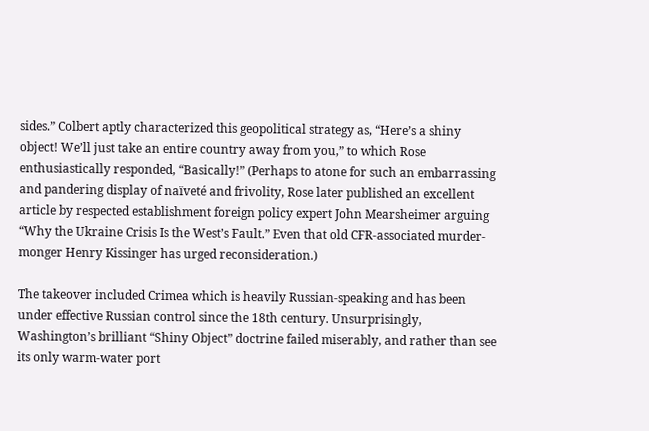sides.” Colbert aptly characterized this geopolitical strategy as, “Here’s a shiny object! We’ll just take an entire country away from you,” to which Rose enthusiastically responded, “Basically!” (Perhaps to atone for such an embarrassing and pandering display of naïveté and frivolity, Rose later published an excellent article by respected establishment foreign policy expert John Mearsheimer arguing “Why the Ukraine Crisis Is the West’s Fault.” Even that old CFR-associated murder-monger Henry Kissinger has urged reconsideration.)

The takeover included Crimea which is heavily Russian-speaking and has been under effective Russian control since the 18th century. Unsurprisingly, Washington’s brilliant “Shiny Object” doctrine failed miserably, and rather than see its only warm-water port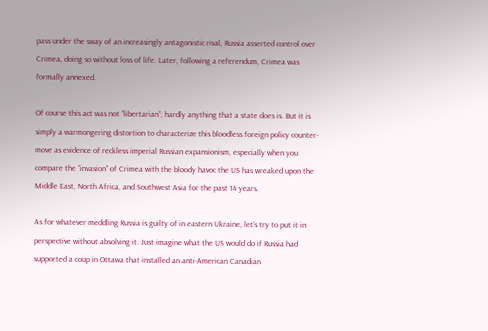pass under the sway of an increasingly antagonistic rival, Russia asserted control over Crimea, doing so without loss of life. Later, following a referendum, Crimea was formally annexed.

Of course this act was not “libertarian”; hardly anything that a state does is. But it is simply a warmongering distortion to characterize this bloodless foreign policy counter-move as evidence of reckless imperial Russian expansionism, especially when you compare the “invasion” of Crimea with the bloody havoc the US has wreaked upon the Middle East, North Africa, and Southwest Asia for the past 14 years.

As for whatever meddling Russia is guilty of in eastern Ukraine, let’s try to put it in perspective without absolving it. Just imagine what the US would do if Russia had supported a coup in Ottawa that installed an anti-American Canadian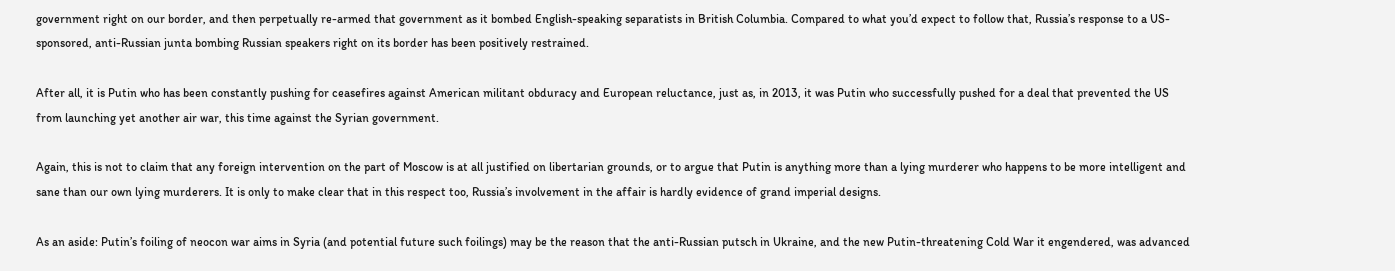government right on our border, and then perpetually re-armed that government as it bombed English-speaking separatists in British Columbia. Compared to what you’d expect to follow that, Russia’s response to a US-sponsored, anti-Russian junta bombing Russian speakers right on its border has been positively restrained.

After all, it is Putin who has been constantly pushing for ceasefires against American militant obduracy and European reluctance, just as, in 2013, it was Putin who successfully pushed for a deal that prevented the US from launching yet another air war, this time against the Syrian government.

Again, this is not to claim that any foreign intervention on the part of Moscow is at all justified on libertarian grounds, or to argue that Putin is anything more than a lying murderer who happens to be more intelligent and sane than our own lying murderers. It is only to make clear that in this respect too, Russia’s involvement in the affair is hardly evidence of grand imperial designs.

As an aside: Putin’s foiling of neocon war aims in Syria (and potential future such foilings) may be the reason that the anti-Russian putsch in Ukraine, and the new Putin-threatening Cold War it engendered, was advanced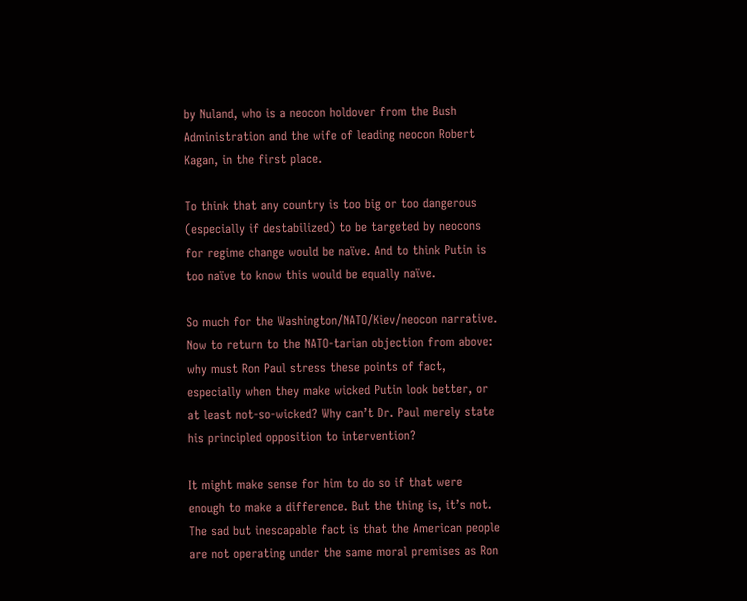by Nuland, who is a neocon holdover from the Bush Administration and the wife of leading neocon Robert Kagan, in the first place.

To think that any country is too big or too dangerous (especially if destabilized) to be targeted by neocons for regime change would be naïve. And to think Putin is too naïve to know this would be equally naïve.

So much for the Washington/NATO/Kiev/neocon narrative. Now to return to the NATO-tarian objection from above: why must Ron Paul stress these points of fact, especially when they make wicked Putin look better, or at least not-so-wicked? Why can’t Dr. Paul merely state his principled opposition to intervention?

It might make sense for him to do so if that were enough to make a difference. But the thing is, it’s not. The sad but inescapable fact is that the American people are not operating under the same moral premises as Ron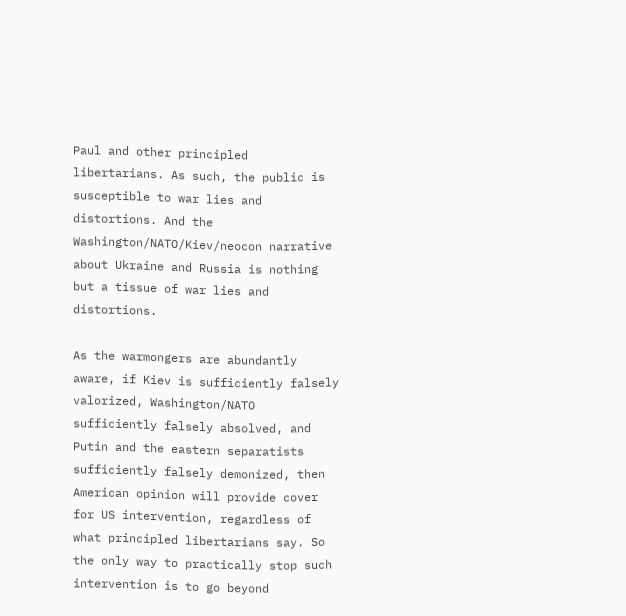Paul and other principled libertarians. As such, the public is susceptible to war lies and distortions. And the Washington/NATO/Kiev/neocon narrative about Ukraine and Russia is nothing but a tissue of war lies and distortions.

As the warmongers are abundantly aware, if Kiev is sufficiently falsely valorized, Washington/NATO sufficiently falsely absolved, and Putin and the eastern separatists sufficiently falsely demonized, then American opinion will provide cover for US intervention, regardless of what principled libertarians say. So the only way to practically stop such intervention is to go beyond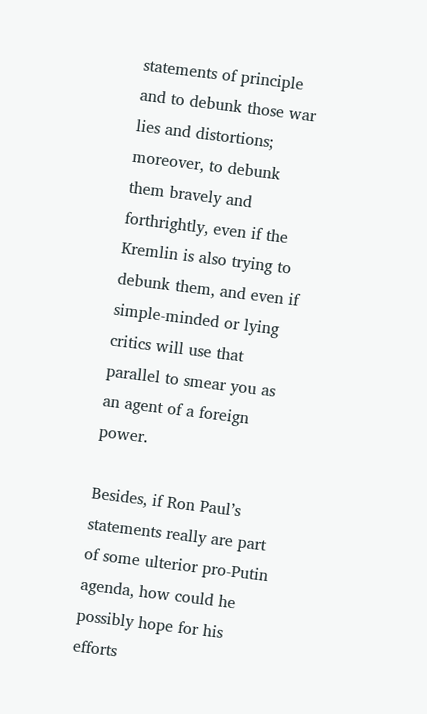statements of principle and to debunk those war lies and distortions; moreover, to debunk them bravely and forthrightly, even if the Kremlin is also trying to debunk them, and even if simple-minded or lying critics will use that parallel to smear you as an agent of a foreign power.

Besides, if Ron Paul’s statements really are part of some ulterior pro-Putin agenda, how could he possibly hope for his efforts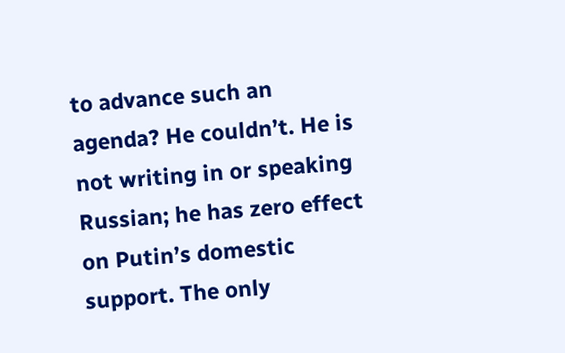to advance such an agenda? He couldn’t. He is not writing in or speaking Russian; he has zero effect on Putin’s domestic support. The only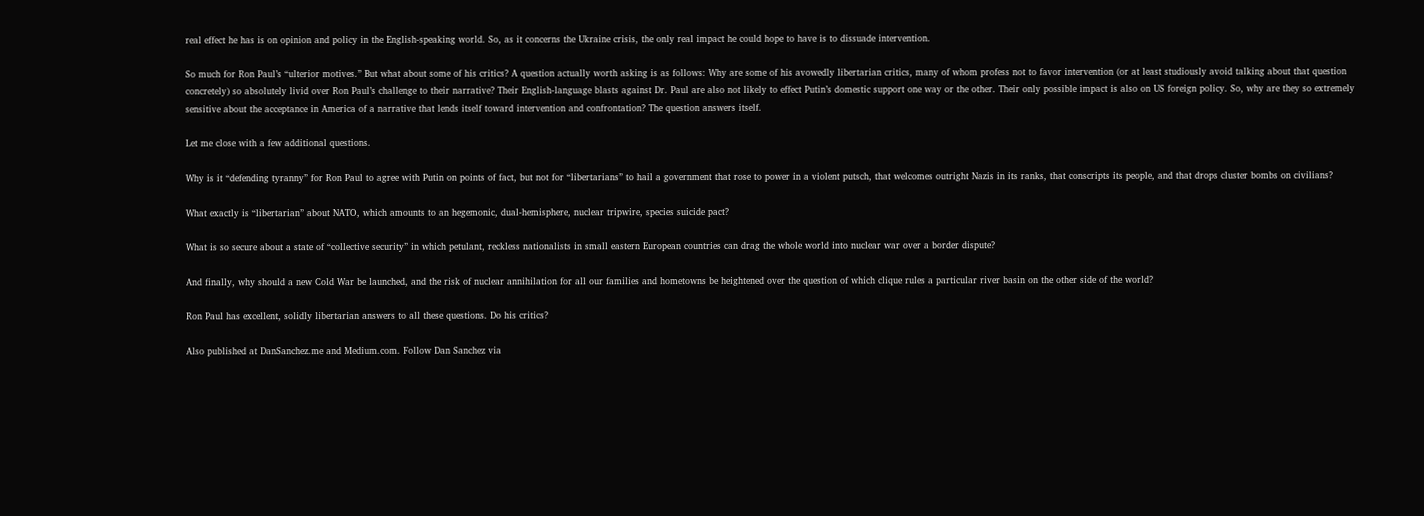real effect he has is on opinion and policy in the English-speaking world. So, as it concerns the Ukraine crisis, the only real impact he could hope to have is to dissuade intervention.

So much for Ron Paul’s “ulterior motives.” But what about some of his critics? A question actually worth asking is as follows: Why are some of his avowedly libertarian critics, many of whom profess not to favor intervention (or at least studiously avoid talking about that question concretely) so absolutely livid over Ron Paul’s challenge to their narrative? Their English-language blasts against Dr. Paul are also not likely to effect Putin’s domestic support one way or the other. Their only possible impact is also on US foreign policy. So, why are they so extremely sensitive about the acceptance in America of a narrative that lends itself toward intervention and confrontation? The question answers itself.

Let me close with a few additional questions.

Why is it “defending tyranny” for Ron Paul to agree with Putin on points of fact, but not for “libertarians” to hail a government that rose to power in a violent putsch, that welcomes outright Nazis in its ranks, that conscripts its people, and that drops cluster bombs on civilians?

What exactly is “libertarian” about NATO, which amounts to an hegemonic, dual-hemisphere, nuclear tripwire, species suicide pact?

What is so secure about a state of “collective security” in which petulant, reckless nationalists in small eastern European countries can drag the whole world into nuclear war over a border dispute?

And finally, why should a new Cold War be launched, and the risk of nuclear annihilation for all our families and hometowns be heightened over the question of which clique rules a particular river basin on the other side of the world?

Ron Paul has excellent, solidly libertarian answers to all these questions. Do his critics?

Also published at DanSanchez.me and Medium.com. Follow Dan Sanchez via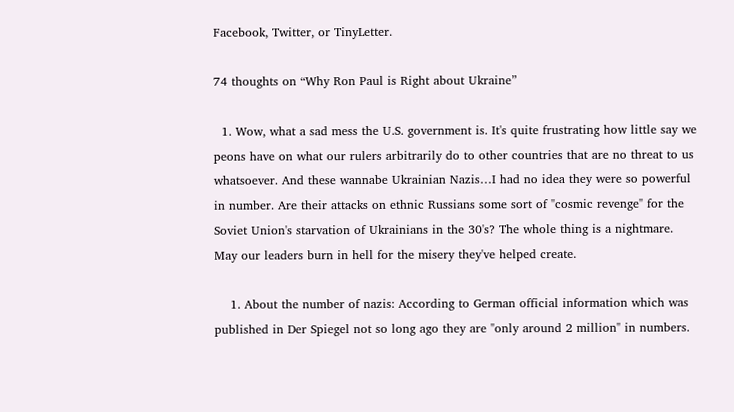Facebook, Twitter, or TinyLetter.

74 thoughts on “Why Ron Paul is Right about Ukraine”

  1. Wow, what a sad mess the U.S. government is. It's quite frustrating how little say we peons have on what our rulers arbitrarily do to other countries that are no threat to us whatsoever. And these wannabe Ukrainian Nazis…I had no idea they were so powerful in number. Are their attacks on ethnic Russians some sort of "cosmic revenge" for the Soviet Union's starvation of Ukrainians in the 30's? The whole thing is a nightmare. May our leaders burn in hell for the misery they've helped create.

    1. About the number of nazis: According to German official information which was published in Der Spiegel not so long ago they are "only around 2 million" in numbers.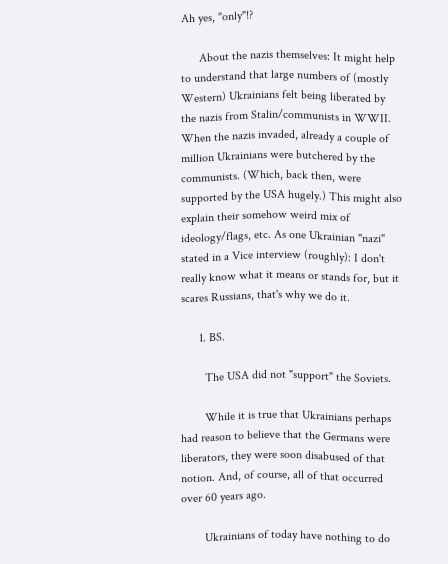Ah yes, "only"!?

      About the nazis themselves: It might help to understand that large numbers of (mostly Western) Ukrainians felt being liberated by the nazis from Stalin/communists in WWII. When the nazis invaded, already a couple of million Ukrainians were butchered by the communists. (Which, back then, were supported by the USA hugely.) This might also explain their somehow weird mix of ideology/flags, etc. As one Ukrainian "nazi" stated in a Vice interview (roughly): I don't really know what it means or stands for, but it scares Russians, that's why we do it.

      1. BS.

        The USA did not "support" the Soviets.

        While it is true that Ukrainians perhaps had reason to believe that the Germans were liberators, they were soon disabused of that notion. And, of course, all of that occurred over 60 years ago.

        Ukrainians of today have nothing to do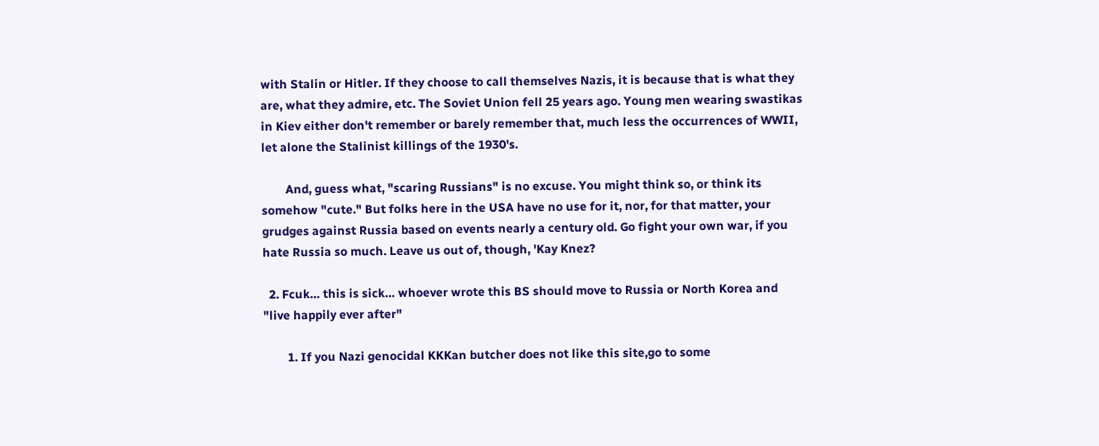with Stalin or Hitler. If they choose to call themselves Nazis, it is because that is what they are, what they admire, etc. The Soviet Union fell 25 years ago. Young men wearing swastikas in Kiev either don't remember or barely remember that, much less the occurrences of WWII, let alone the Stalinist killings of the 1930's.

        And, guess what, "scaring Russians" is no excuse. You might think so, or think its somehow "cute." But folks here in the USA have no use for it, nor, for that matter, your grudges against Russia based on events nearly a century old. Go fight your own war, if you hate Russia so much. Leave us out of, though, 'Kay Knez?

  2. Fcuk… this is sick… whoever wrote this BS should move to Russia or North Korea and "live happily ever after"

        1. If you Nazi genocidal KKKan butcher does not like this site,go to some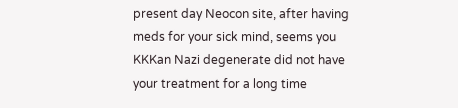present day Neocon site, after having meds for your sick mind, seems you KKKan Nazi degenerate did not have your treatment for a long time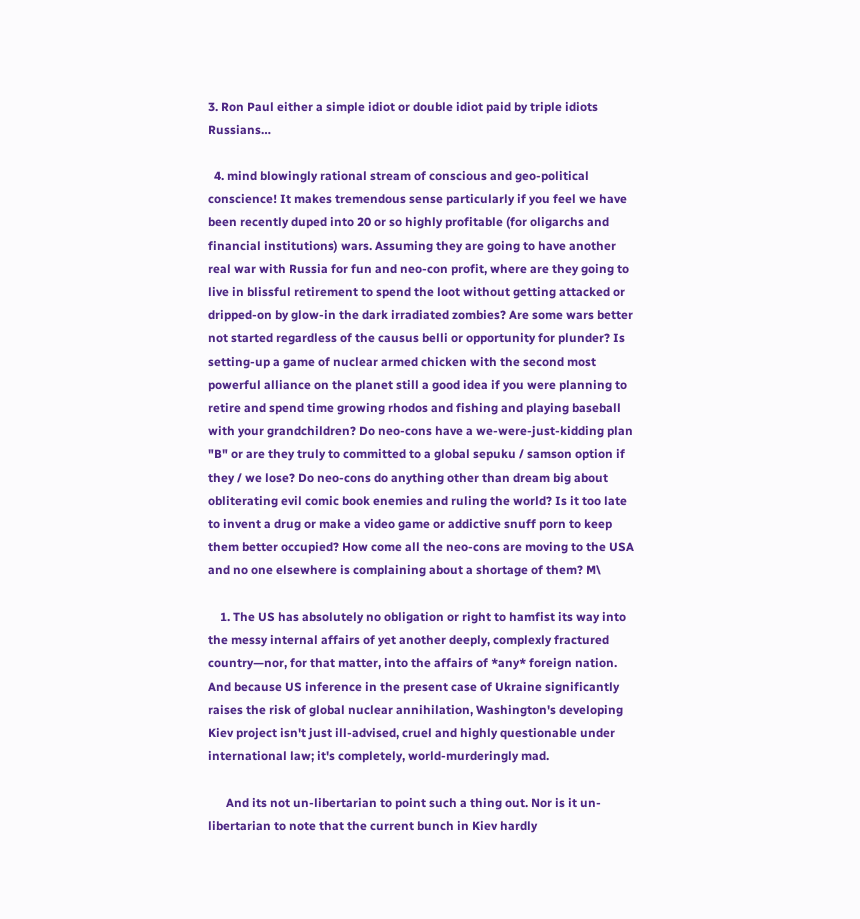3. Ron Paul either a simple idiot or double idiot paid by triple idiots Russians…

  4. mind blowingly rational stream of conscious and geo-political conscience! It makes tremendous sense particularly if you feel we have been recently duped into 20 or so highly profitable (for oligarchs and financial institutions) wars. Assuming they are going to have another real war with Russia for fun and neo-con profit, where are they going to live in blissful retirement to spend the loot without getting attacked or dripped-on by glow-in the dark irradiated zombies? Are some wars better not started regardless of the causus belli or opportunity for plunder? Is setting-up a game of nuclear armed chicken with the second most powerful alliance on the planet still a good idea if you were planning to retire and spend time growing rhodos and fishing and playing baseball with your grandchildren? Do neo-cons have a we-were-just-kidding plan "B" or are they truly to committed to a global sepuku / samson option if they / we lose? Do neo-cons do anything other than dream big about obliterating evil comic book enemies and ruling the world? Is it too late to invent a drug or make a video game or addictive snuff porn to keep them better occupied? How come all the neo-cons are moving to the USA and no one elsewhere is complaining about a shortage of them? M\

    1. The US has absolutely no obligation or right to hamfist its way into the messy internal affairs of yet another deeply, complexly fractured country—nor, for that matter, into the affairs of *any* foreign nation. And because US inference in the present case of Ukraine significantly raises the risk of global nuclear annihilation, Washington's developing Kiev project isn't just ill-advised, cruel and highly questionable under international law; it's completely, world-murderingly mad.

      And its not un-libertarian to point such a thing out. Nor is it un-libertarian to note that the current bunch in Kiev hardly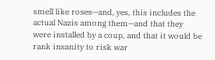smell like roses—and, yes, this includes the actual Nazis among them—and that they were installed by a coup, and that it would be rank insanity to risk war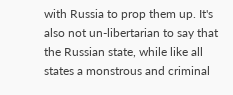with Russia to prop them up. It's also not un-libertarian to say that the Russian state, while like all states a monstrous and criminal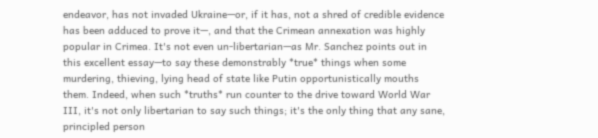endeavor, has not invaded Ukraine—or, if it has, not a shred of credible evidence has been adduced to prove it—, and that the Crimean annexation was highly popular in Crimea. It's not even un-libertarian—as Mr. Sanchez points out in this excellent essay—to say these demonstrably *true* things when some murdering, thieving, lying head of state like Putin opportunistically mouths them. Indeed, when such *truths* run counter to the drive toward World War III, it's not only libertarian to say such things; it's the only thing that any sane, principled person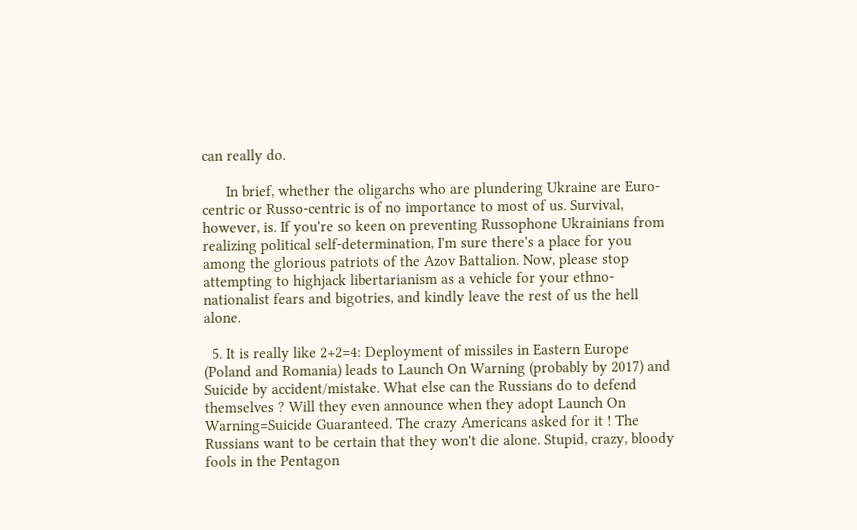can really do.

      In brief, whether the oligarchs who are plundering Ukraine are Euro-centric or Russo-centric is of no importance to most of us. Survival, however, is. If you're so keen on preventing Russophone Ukrainians from realizing political self-determination, I'm sure there's a place for you among the glorious patriots of the Azov Battalion. Now, please stop attempting to highjack libertarianism as a vehicle for your ethno-nationalist fears and bigotries, and kindly leave the rest of us the hell alone.

  5. It is really like 2+2=4: Deployment of missiles in Eastern Europe (Poland and Romania) leads to Launch On Warning (probably by 2017) and Suicide by accident/mistake. What else can the Russians do to defend themselves ? Will they even announce when they adopt Launch On Warning=Suicide Guaranteed. The crazy Americans asked for it ! The Russians want to be certain that they won't die alone. Stupid, crazy, bloody fools in the Pentagon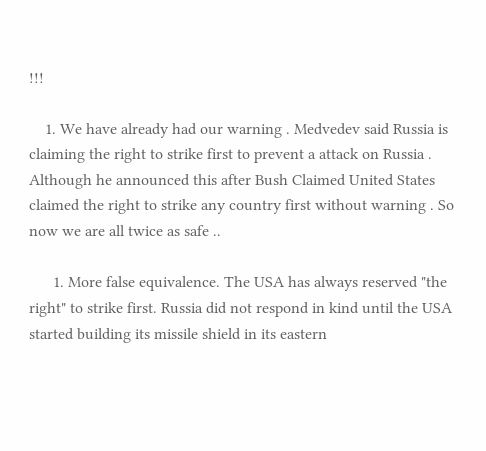!!!

    1. We have already had our warning . Medvedev said Russia is claiming the right to strike first to prevent a attack on Russia . Although he announced this after Bush Claimed United States claimed the right to strike any country first without warning . So now we are all twice as safe ..

      1. More false equivalence. The USA has always reserved "the right" to strike first. Russia did not respond in kind until the USA started building its missile shield in its eastern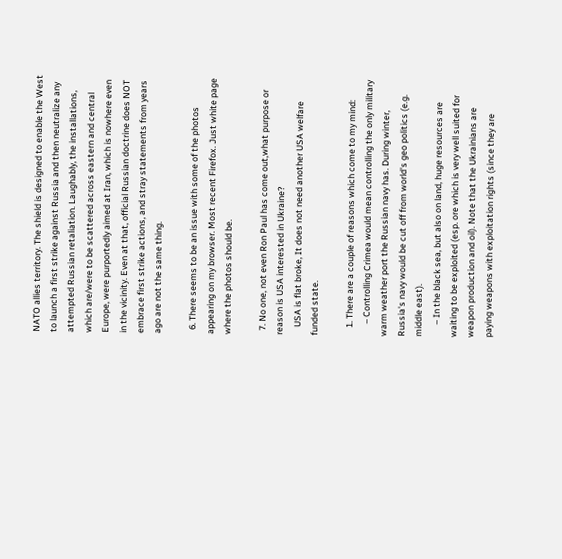NATO allies territory. The shield is designed to enable the West to launch a first strike against Russia and then neutralize any attempted Russian retaliation. Laughably, the installations, which are/were to be scattered across eastern and central Europe, were purportedly aimed at Iran, which is nowhere even in the vicinity. Even at that, official Russian doctrine does NOT embrace first strike actions, and stray statements from years ago are not the same thing.

  6. There seems to be an issue with some of the photos appearing on my browser. Most recent Firefox. Just white page where the photos should be.

  7. No one, not even Ron Paul has come out,what purpose or reason is USA interested in Ukraine?
    USA is flat broke, It does not need another USA welfare funded state.

    1. There are a couple of reasons which come to my mind:
      – Controlling Crimea would mean controlling the only military warm weather port the Russian navy has. During winter, Russia's navy would be cut off from world's geo politics (e.g. middle east).
      – In the black sea, but also on land, huge resources are waiting to be exploited (esp. ore which is very well suited for weapon production and oil). Note that the Ukrainians are paying weapons with exploitation rights (since they are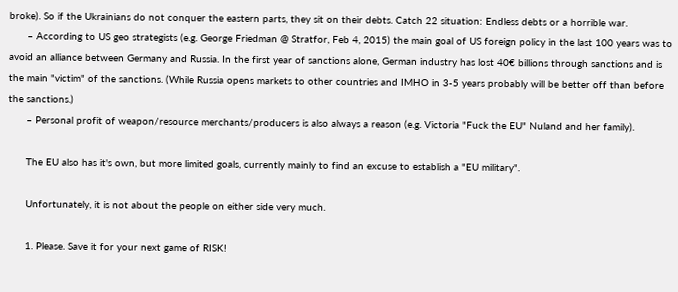broke). So if the Ukrainians do not conquer the eastern parts, they sit on their debts. Catch 22 situation: Endless debts or a horrible war.
      – According to US geo strategists (e.g. George Friedman @ Stratfor, Feb 4, 2015) the main goal of US foreign policy in the last 100 years was to avoid an alliance between Germany and Russia. In the first year of sanctions alone, German industry has lost 40€ billions through sanctions and is the main "victim" of the sanctions. (While Russia opens markets to other countries and IMHO in 3-5 years probably will be better off than before the sanctions.)
      – Personal profit of weapon/resource merchants/producers is also always a reason (e.g. Victoria "Fuck the EU" Nuland and her family).

      The EU also has it's own, but more limited goals, currently mainly to find an excuse to establish a "EU military".

      Unfortunately, it is not about the people on either side very much.

      1. Please. Save it for your next game of RISK!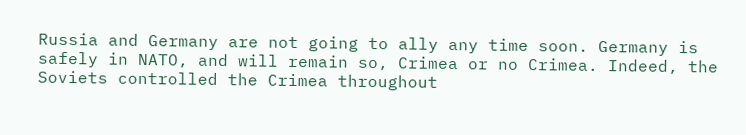Russia and Germany are not going to ally any time soon. Germany is safely in NATO, and will remain so, Crimea or no Crimea. Indeed, the Soviets controlled the Crimea throughout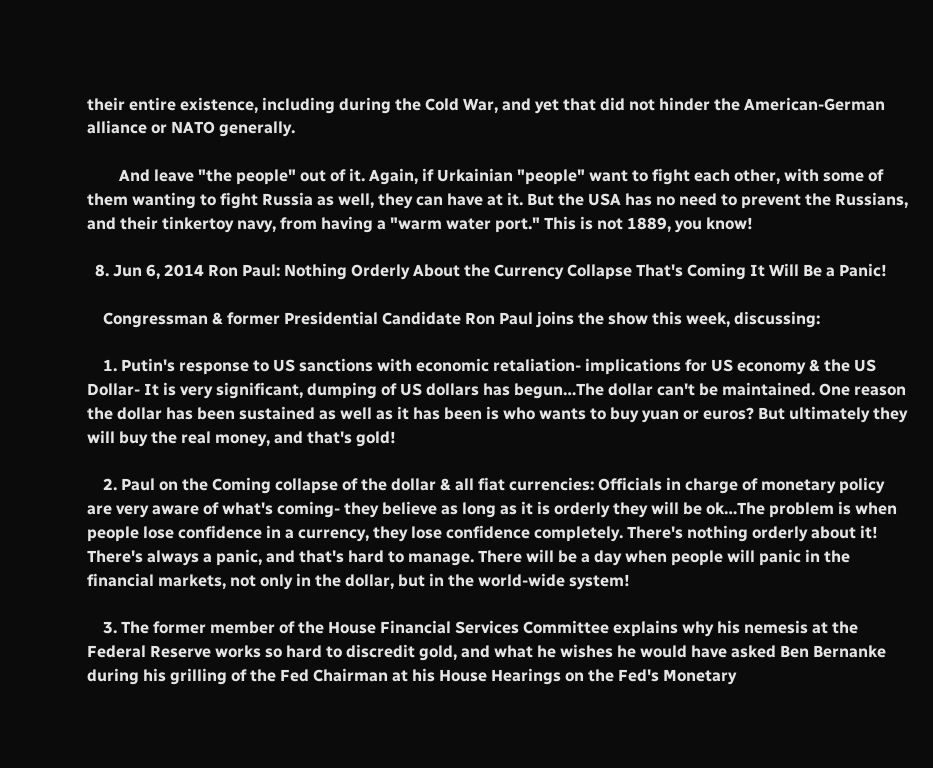their entire existence, including during the Cold War, and yet that did not hinder the American-German alliance or NATO generally.

        And leave "the people" out of it. Again, if Urkainian "people" want to fight each other, with some of them wanting to fight Russia as well, they can have at it. But the USA has no need to prevent the Russians, and their tinkertoy navy, from having a "warm water port." This is not 1889, you know!

  8. Jun 6, 2014 Ron Paul: Nothing Orderly About the Currency Collapse That's Coming It Will Be a Panic!

    Congressman & former Presidential Candidate Ron Paul joins the show this week, discussing:

    1. Putin's response to US sanctions with economic retaliation- implications for US economy & the US Dollar- It is very significant, dumping of US dollars has begun…The dollar can't be maintained. One reason the dollar has been sustained as well as it has been is who wants to buy yuan or euros? But ultimately they will buy the real money, and that's gold!

    2. Paul on the Coming collapse of the dollar & all fiat currencies: Officials in charge of monetary policy are very aware of what's coming- they believe as long as it is orderly they will be ok…The problem is when people lose confidence in a currency, they lose confidence completely. There's nothing orderly about it! There's always a panic, and that's hard to manage. There will be a day when people will panic in the financial markets, not only in the dollar, but in the world-wide system!

    3. The former member of the House Financial Services Committee explains why his nemesis at the Federal Reserve works so hard to discredit gold, and what he wishes he would have asked Ben Bernanke during his grilling of the Fed Chairman at his House Hearings on the Fed's Monetary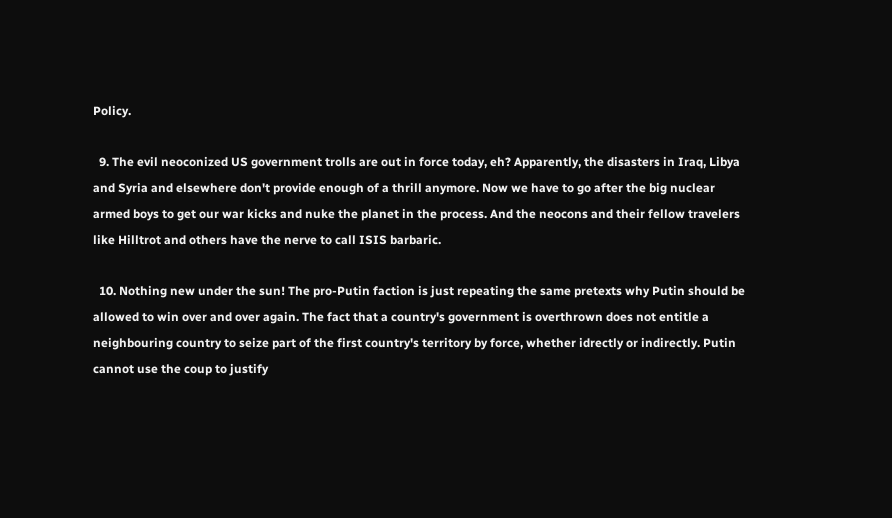Policy.

  9. The evil neoconized US government trolls are out in force today, eh? Apparently, the disasters in Iraq, Libya and Syria and elsewhere don't provide enough of a thrill anymore. Now we have to go after the big nuclear armed boys to get our war kicks and nuke the planet in the process. And the neocons and their fellow travelers like Hilltrot and others have the nerve to call ISIS barbaric.

  10. Nothing new under the sun! The pro-Putin faction is just repeating the same pretexts why Putin should be allowed to win over and over again. The fact that a country's government is overthrown does not entitle a neighbouring country to seize part of the first country's territory by force, whether idrectly or indirectly. Putin cannot use the coup to justify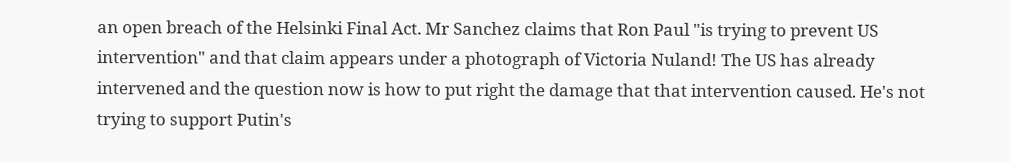an open breach of the Helsinki Final Act. Mr Sanchez claims that Ron Paul "is trying to prevent US intervention" and that claim appears under a photograph of Victoria Nuland! The US has already intervened and the question now is how to put right the damage that that intervention caused. He's not trying to support Putin's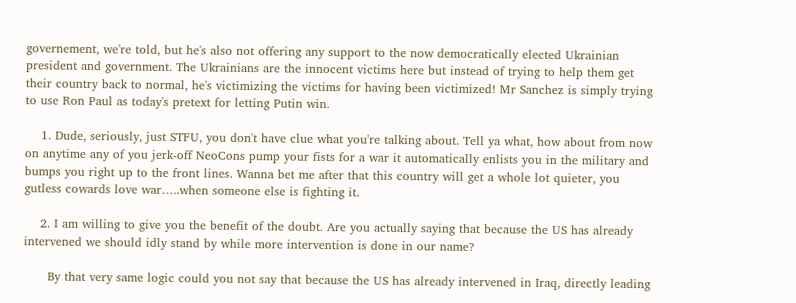governement, we're told, but he's also not offering any support to the now democratically elected Ukrainian president and government. The Ukrainians are the innocent victims here but instead of trying to help them get their country back to normal, he's victimizing the victims for having been victimized! Mr Sanchez is simply trying to use Ron Paul as today's pretext for letting Putin win.

    1. Dude, seriously, just STFU, you don't have clue what you're talking about. Tell ya what, how about from now on anytime any of you jerk-off NeoCons pump your fists for a war it automatically enlists you in the military and bumps you right up to the front lines. Wanna bet me after that this country will get a whole lot quieter, you gutless cowards love war…..when someone else is fighting it.

    2. I am willing to give you the benefit of the doubt. Are you actually saying that because the US has already intervened we should idly stand by while more intervention is done in our name?

      By that very same logic could you not say that because the US has already intervened in Iraq, directly leading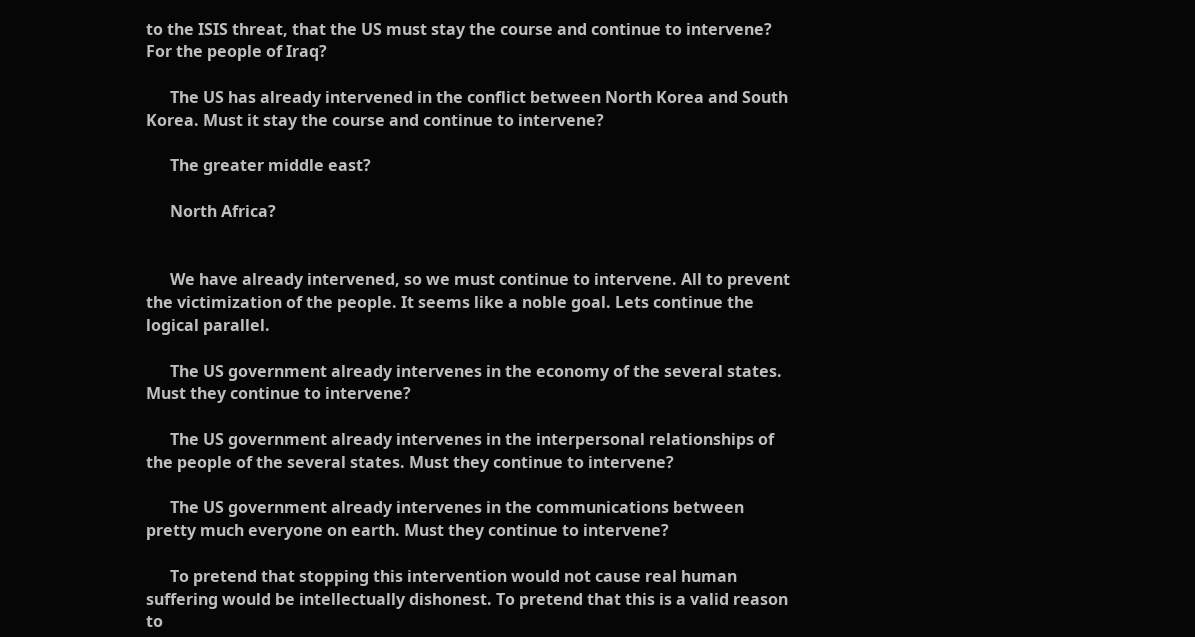to the ISIS threat, that the US must stay the course and continue to intervene? For the people of Iraq?

      The US has already intervened in the conflict between North Korea and South Korea. Must it stay the course and continue to intervene?

      The greater middle east?

      North Africa?


      We have already intervened, so we must continue to intervene. All to prevent the victimization of the people. It seems like a noble goal. Lets continue the logical parallel.

      The US government already intervenes in the economy of the several states. Must they continue to intervene?

      The US government already intervenes in the interpersonal relationships of the people of the several states. Must they continue to intervene?

      The US government already intervenes in the communications between pretty much everyone on earth. Must they continue to intervene?

      To pretend that stopping this intervention would not cause real human suffering would be intellectually dishonest. To pretend that this is a valid reason to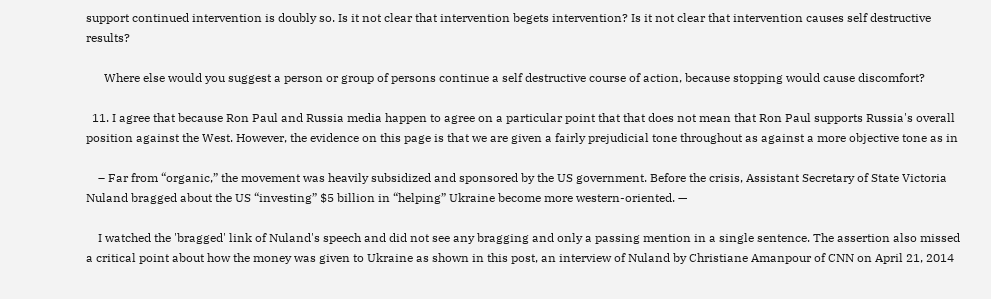support continued intervention is doubly so. Is it not clear that intervention begets intervention? Is it not clear that intervention causes self destructive results?

      Where else would you suggest a person or group of persons continue a self destructive course of action, because stopping would cause discomfort?

  11. I agree that because Ron Paul and Russia media happen to agree on a particular point that that does not mean that Ron Paul supports Russia's overall position against the West. However, the evidence on this page is that we are given a fairly prejudicial tone throughout as against a more objective tone as in

    – Far from “organic,” the movement was heavily subsidized and sponsored by the US government. Before the crisis, Assistant Secretary of State Victoria Nuland bragged about the US “investing” $5 billion in “helping” Ukraine become more western-oriented. —

    I watched the 'bragged' link of Nuland's speech and did not see any bragging and only a passing mention in a single sentence. The assertion also missed a critical point about how the money was given to Ukraine as shown in this post, an interview of Nuland by Christiane Amanpour of CNN on April 21, 2014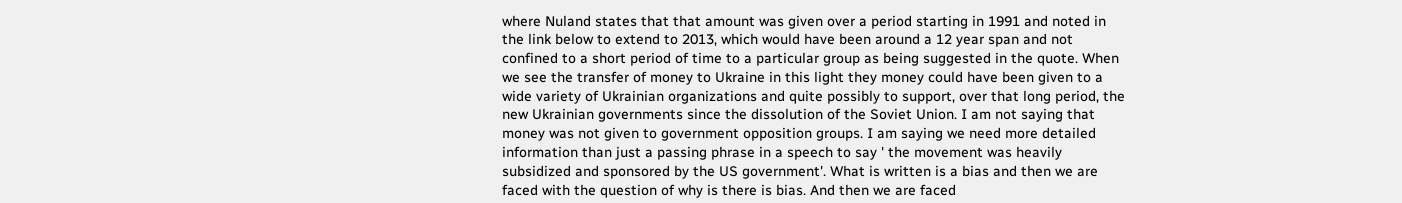where Nuland states that that amount was given over a period starting in 1991 and noted in the link below to extend to 2013, which would have been around a 12 year span and not confined to a short period of time to a particular group as being suggested in the quote. When we see the transfer of money to Ukraine in this light they money could have been given to a wide variety of Ukrainian organizations and quite possibly to support, over that long period, the new Ukrainian governments since the dissolution of the Soviet Union. I am not saying that money was not given to government opposition groups. I am saying we need more detailed information than just a passing phrase in a speech to say ' the movement was heavily subsidized and sponsored by the US government'. What is written is a bias and then we are faced with the question of why is there is bias. And then we are faced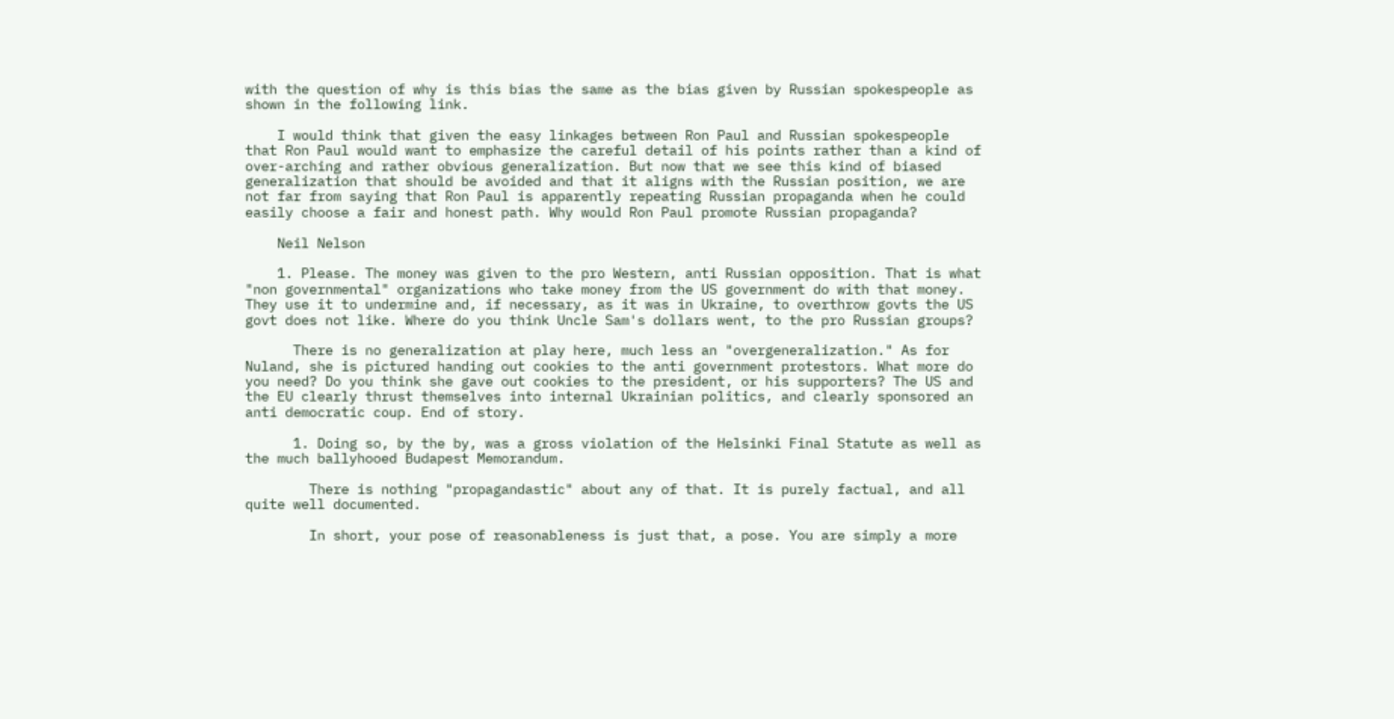with the question of why is this bias the same as the bias given by Russian spokespeople as shown in the following link.

    I would think that given the easy linkages between Ron Paul and Russian spokespeople that Ron Paul would want to emphasize the careful detail of his points rather than a kind of over-arching and rather obvious generalization. But now that we see this kind of biased generalization that should be avoided and that it aligns with the Russian position, we are not far from saying that Ron Paul is apparently repeating Russian propaganda when he could easily choose a fair and honest path. Why would Ron Paul promote Russian propaganda?

    Neil Nelson

    1. Please. The money was given to the pro Western, anti Russian opposition. That is what "non governmental" organizations who take money from the US government do with that money. They use it to undermine and, if necessary, as it was in Ukraine, to overthrow govts the US govt does not like. Where do you think Uncle Sam's dollars went, to the pro Russian groups?

      There is no generalization at play here, much less an "overgeneralization." As for Nuland, she is pictured handing out cookies to the anti government protestors. What more do you need? Do you think she gave out cookies to the president, or his supporters? The US and the EU clearly thrust themselves into internal Ukrainian politics, and clearly sponsored an anti democratic coup. End of story.

      1. Doing so, by the by, was a gross violation of the Helsinki Final Statute as well as the much ballyhooed Budapest Memorandum.

        There is nothing "propagandastic" about any of that. It is purely factual, and all quite well documented.

        In short, your pose of reasonableness is just that, a pose. You are simply a more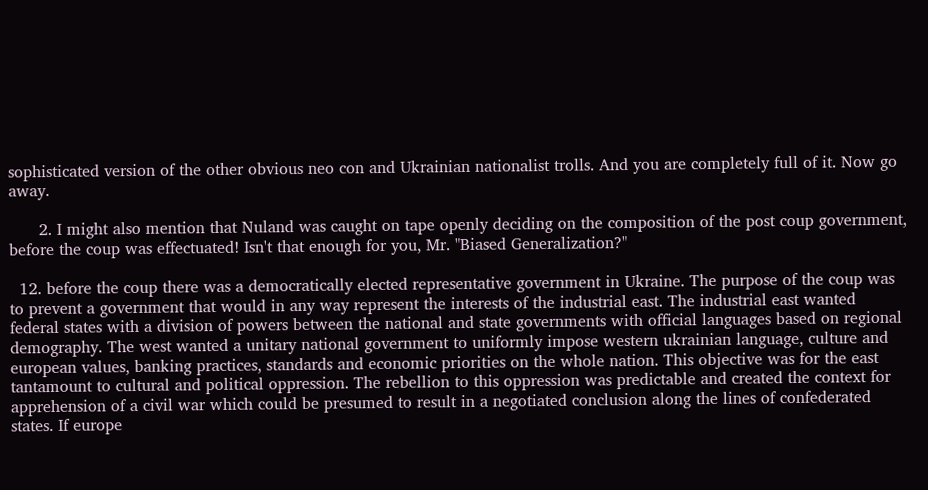sophisticated version of the other obvious neo con and Ukrainian nationalist trolls. And you are completely full of it. Now go away.

      2. I might also mention that Nuland was caught on tape openly deciding on the composition of the post coup government, before the coup was effectuated! Isn't that enough for you, Mr. "Biased Generalization?"

  12. before the coup there was a democratically elected representative government in Ukraine. The purpose of the coup was to prevent a government that would in any way represent the interests of the industrial east. The industrial east wanted federal states with a division of powers between the national and state governments with official languages based on regional demography. The west wanted a unitary national government to uniformly impose western ukrainian language, culture and european values, banking practices, standards and economic priorities on the whole nation. This objective was for the east tantamount to cultural and political oppression. The rebellion to this oppression was predictable and created the context for apprehension of a civil war which could be presumed to result in a negotiated conclusion along the lines of confederated states. If europe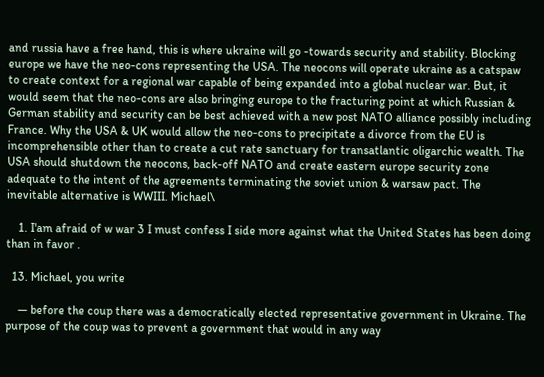and russia have a free hand, this is where ukraine will go -towards security and stability. Blocking europe we have the neo-cons representing the USA. The neocons will operate ukraine as a catspaw to create context for a regional war capable of being expanded into a global nuclear war. But, it would seem that the neo-cons are also bringing europe to the fracturing point at which Russian & German stability and security can be best achieved with a new post NATO alliance possibly including France. Why the USA & UK would allow the neo-cons to precipitate a divorce from the EU is incomprehensible other than to create a cut rate sanctuary for transatlantic oligarchic wealth. The USA should shutdown the neocons, back-off NATO and create eastern europe security zone adequate to the intent of the agreements terminating the soviet union & warsaw pact. The inevitable alternative is WWIII. Michael\

    1. I'am afraid of w war 3 I must confess I side more against what the United States has been doing than in favor .

  13. Michael, you write

    — before the coup there was a democratically elected representative government in Ukraine. The purpose of the coup was to prevent a government that would in any way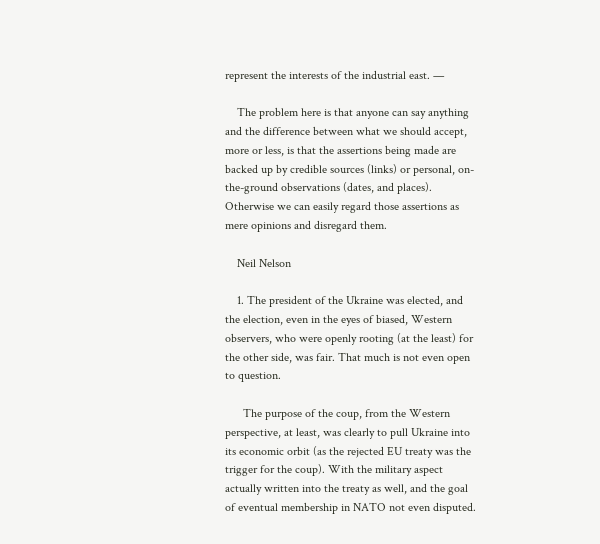represent the interests of the industrial east. —

    The problem here is that anyone can say anything and the difference between what we should accept, more or less, is that the assertions being made are backed up by credible sources (links) or personal, on-the-ground observations (dates, and places). Otherwise we can easily regard those assertions as mere opinions and disregard them.

    Neil Nelson

    1. The president of the Ukraine was elected, and the election, even in the eyes of biased, Western observers, who were openly rooting (at the least) for the other side, was fair. That much is not even open to question.

      The purpose of the coup, from the Western perspective, at least, was clearly to pull Ukraine into its economic orbit (as the rejected EU treaty was the trigger for the coup). With the military aspect actually written into the treaty as well, and the goal of eventual membership in NATO not even disputed.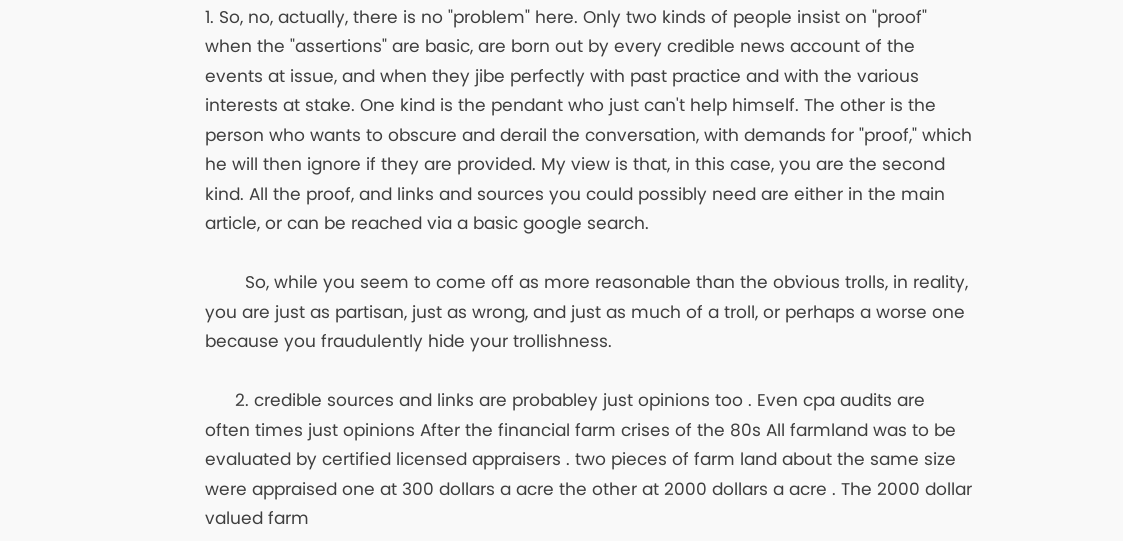1. So, no, actually, there is no "problem" here. Only two kinds of people insist on "proof" when the "assertions" are basic, are born out by every credible news account of the events at issue, and when they jibe perfectly with past practice and with the various interests at stake. One kind is the pendant who just can't help himself. The other is the person who wants to obscure and derail the conversation, with demands for "proof," which he will then ignore if they are provided. My view is that, in this case, you are the second kind. All the proof, and links and sources you could possibly need are either in the main article, or can be reached via a basic google search.

        So, while you seem to come off as more reasonable than the obvious trolls, in reality, you are just as partisan, just as wrong, and just as much of a troll, or perhaps a worse one because you fraudulently hide your trollishness.

      2. credible sources and links are probabley just opinions too . Even cpa audits are often times just opinions After the financial farm crises of the 80s All farmland was to be evaluated by certified licensed appraisers . two pieces of farm land about the same size were appraised one at 300 dollars a acre the other at 2000 dollars a acre . The 2000 dollar valued farm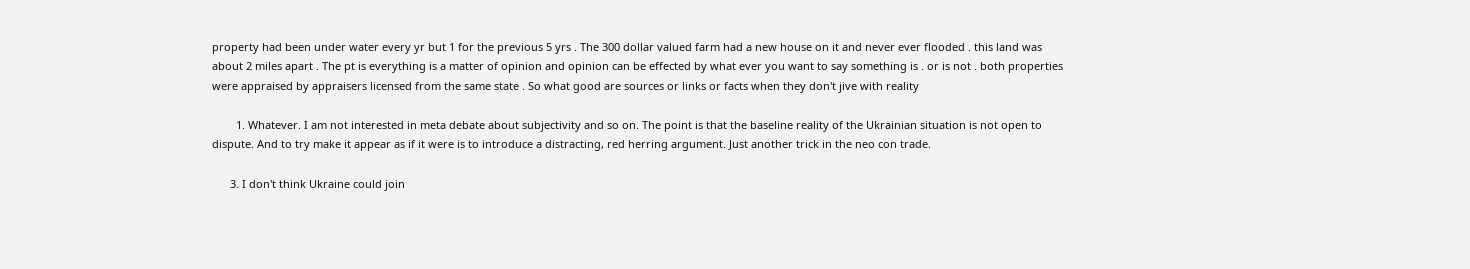property had been under water every yr but 1 for the previous 5 yrs . The 300 dollar valued farm had a new house on it and never ever flooded . this land was about 2 miles apart . The pt is everything is a matter of opinion and opinion can be effected by what ever you want to say something is . or is not . both properties were appraised by appraisers licensed from the same state . So what good are sources or links or facts when they don't jive with reality

        1. Whatever. I am not interested in meta debate about subjectivity and so on. The point is that the baseline reality of the Ukrainian situation is not open to dispute. And to try make it appear as if it were is to introduce a distracting, red herring argument. Just another trick in the neo con trade.

      3. I don't think Ukraine could join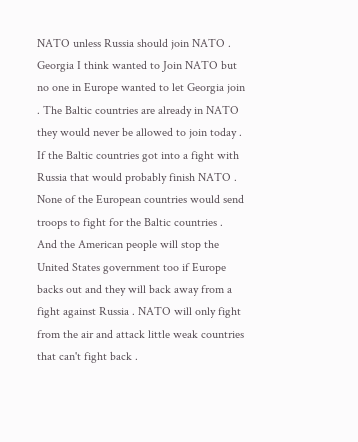NATO unless Russia should join NATO . Georgia I think wanted to Join NATO but no one in Europe wanted to let Georgia join . The Baltic countries are already in NATO they would never be allowed to join today . If the Baltic countries got into a fight with Russia that would probably finish NATO . None of the European countries would send troops to fight for the Baltic countries . And the American people will stop the United States government too if Europe backs out and they will back away from a fight against Russia . NATO will only fight from the air and attack little weak countries that can't fight back .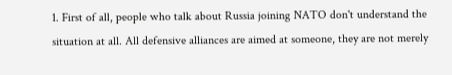1. First of all, people who talk about Russia joining NATO don't understand the situation at all. All defensive alliances are aimed at someone, they are not merely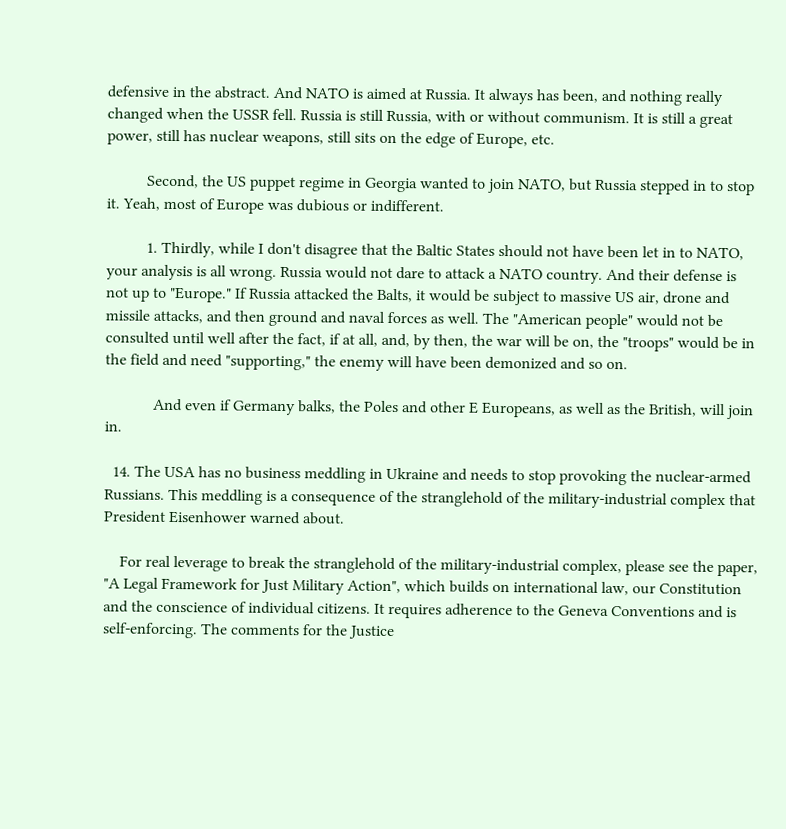defensive in the abstract. And NATO is aimed at Russia. It always has been, and nothing really changed when the USSR fell. Russia is still Russia, with or without communism. It is still a great power, still has nuclear weapons, still sits on the edge of Europe, etc.

          Second, the US puppet regime in Georgia wanted to join NATO, but Russia stepped in to stop it. Yeah, most of Europe was dubious or indifferent.

          1. Thirdly, while I don't disagree that the Baltic States should not have been let in to NATO, your analysis is all wrong. Russia would not dare to attack a NATO country. And their defense is not up to "Europe." If Russia attacked the Balts, it would be subject to massive US air, drone and missile attacks, and then ground and naval forces as well. The "American people" would not be consulted until well after the fact, if at all, and, by then, the war will be on, the "troops" would be in the field and need "supporting," the enemy will have been demonized and so on.

            And even if Germany balks, the Poles and other E Europeans, as well as the British, will join in.

  14. The USA has no business meddling in Ukraine and needs to stop provoking the nuclear-armed Russians. This meddling is a consequence of the stranglehold of the military-industrial complex that President Eisenhower warned about.

    For real leverage to break the stranglehold of the military-industrial complex, please see the paper, "A Legal Framework for Just Military Action", which builds on international law, our Constitution and the conscience of individual citizens. It requires adherence to the Geneva Conventions and is self-enforcing. The comments for the Justice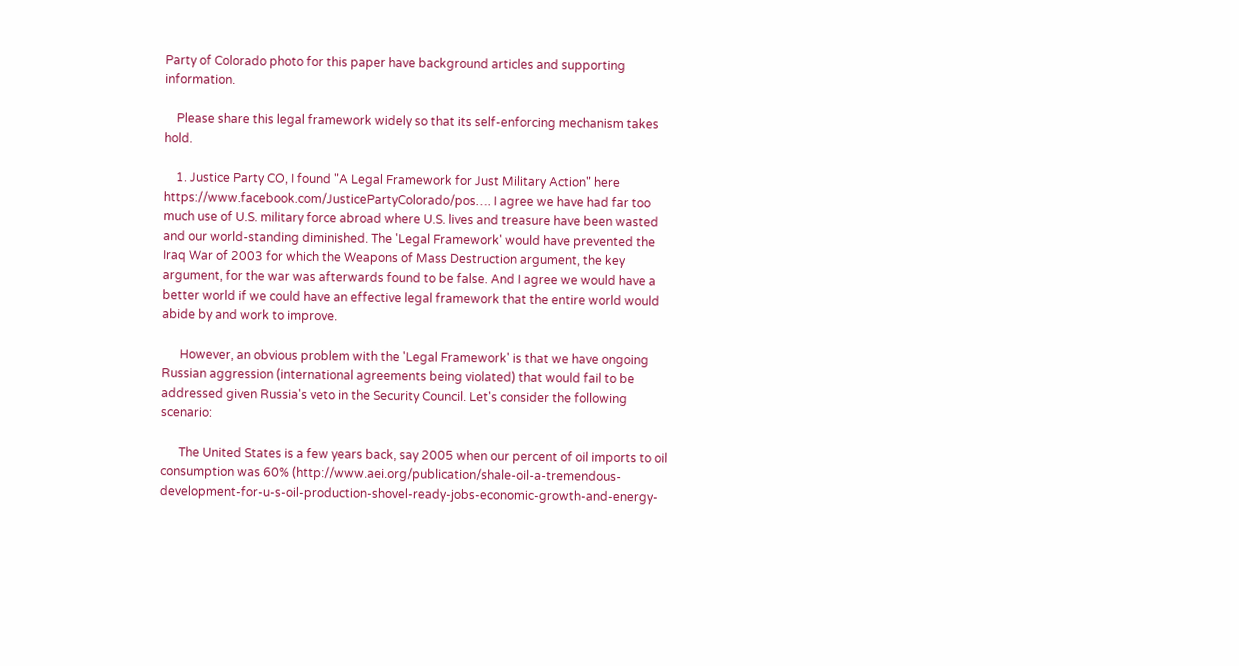Party of Colorado photo for this paper have background articles and supporting information.

    Please share this legal framework widely so that its self-enforcing mechanism takes hold.

    1. Justice Party CO, I found "A Legal Framework for Just Military Action" here https://www.facebook.com/JusticePartyColorado/pos…. I agree we have had far too much use of U.S. military force abroad where U.S. lives and treasure have been wasted and our world-standing diminished. The 'Legal Framework' would have prevented the Iraq War of 2003 for which the Weapons of Mass Destruction argument, the key argument, for the war was afterwards found to be false. And I agree we would have a better world if we could have an effective legal framework that the entire world would abide by and work to improve.

      However, an obvious problem with the 'Legal Framework' is that we have ongoing Russian aggression (international agreements being violated) that would fail to be addressed given Russia's veto in the Security Council. Let's consider the following scenario:

      The United States is a few years back, say 2005 when our percent of oil imports to oil consumption was 60% (http://www.aei.org/publication/shale-oil-a-tremendous-development-for-u-s-oil-production-shovel-ready-jobs-economic-growth-and-energy-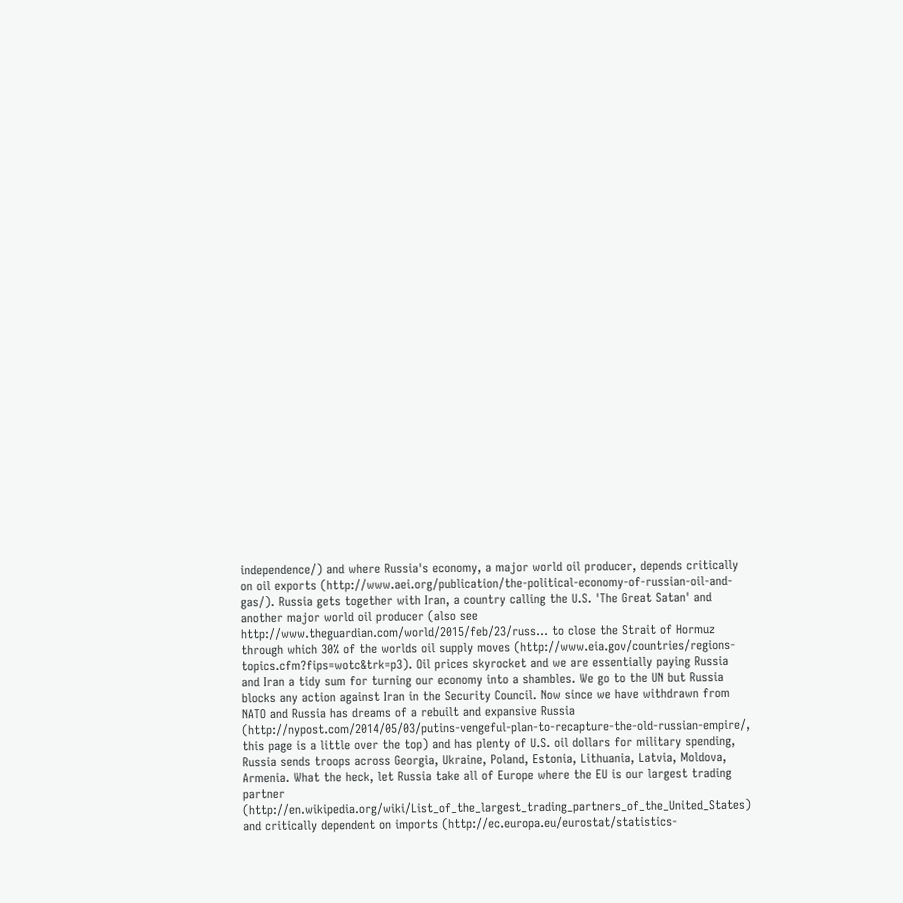independence/) and where Russia's economy, a major world oil producer, depends critically on oil exports (http://www.aei.org/publication/the-political-economy-of-russian-oil-and-gas/). Russia gets together with Iran, a country calling the U.S. 'The Great Satan' and another major world oil producer (also see http://www.theguardian.com/world/2015/feb/23/russ… to close the Strait of Hormuz through which 30% of the worlds oil supply moves (http://www.eia.gov/countries/regions-topics.cfm?fips=wotc&trk=p3). Oil prices skyrocket and we are essentially paying Russia and Iran a tidy sum for turning our economy into a shambles. We go to the UN but Russia blocks any action against Iran in the Security Council. Now since we have withdrawn from NATO and Russia has dreams of a rebuilt and expansive Russia (http://nypost.com/2014/05/03/putins-vengeful-plan-to-recapture-the-old-russian-empire/, this page is a little over the top) and has plenty of U.S. oil dollars for military spending, Russia sends troops across Georgia, Ukraine, Poland, Estonia, Lithuania, Latvia, Moldova, Armenia. What the heck, let Russia take all of Europe where the EU is our largest trading partner (http://en.wikipedia.org/wiki/List_of_the_largest_trading_partners_of_the_United_States) and critically dependent on imports (http://ec.europa.eu/eurostat/statistics-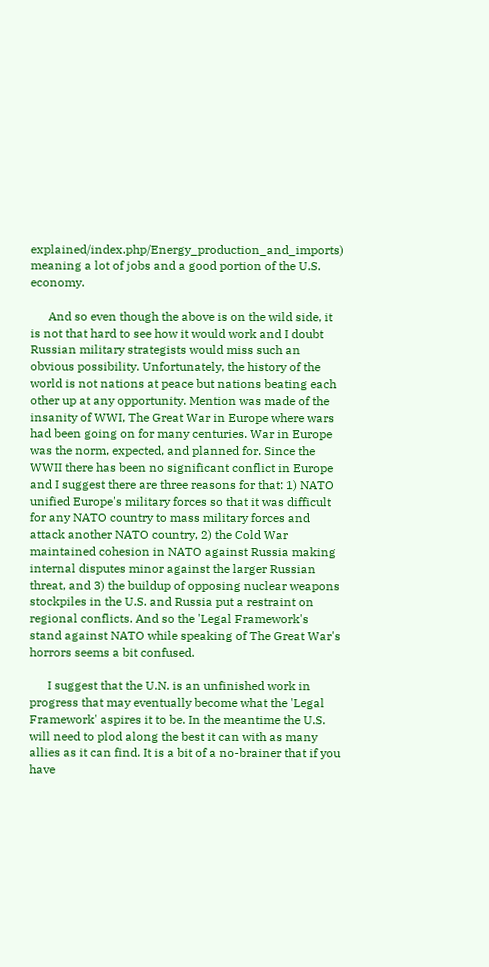explained/index.php/Energy_production_and_imports) meaning a lot of jobs and a good portion of the U.S. economy.

      And so even though the above is on the wild side, it is not that hard to see how it would work and I doubt Russian military strategists would miss such an obvious possibility. Unfortunately, the history of the world is not nations at peace but nations beating each other up at any opportunity. Mention was made of the insanity of WWI, The Great War in Europe where wars had been going on for many centuries. War in Europe was the norm, expected, and planned for. Since the WWII there has been no significant conflict in Europe and I suggest there are three reasons for that: 1) NATO unified Europe's military forces so that it was difficult for any NATO country to mass military forces and attack another NATO country, 2) the Cold War maintained cohesion in NATO against Russia making internal disputes minor against the larger Russian threat, and 3) the buildup of opposing nuclear weapons stockpiles in the U.S. and Russia put a restraint on regional conflicts. And so the 'Legal Framework's stand against NATO while speaking of The Great War's horrors seems a bit confused.

      I suggest that the U.N. is an unfinished work in progress that may eventually become what the 'Legal Framework' aspires it to be. In the meantime the U.S. will need to plod along the best it can with as many allies as it can find. It is a bit of a no-brainer that if you have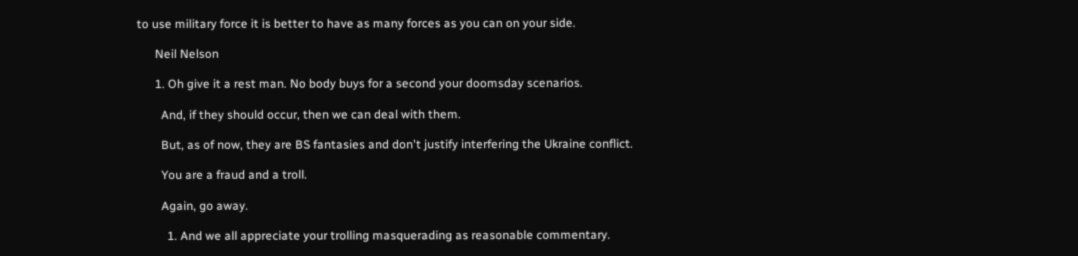to use military force it is better to have as many forces as you can on your side.

      Neil Nelson

      1. Oh give it a rest man. No body buys for a second your doomsday scenarios.

        And, if they should occur, then we can deal with them.

        But, as of now, they are BS fantasies and don't justify interfering the Ukraine conflict.

        You are a fraud and a troll.

        Again, go away.

          1. And we all appreciate your trolling masquerading as reasonable commentary.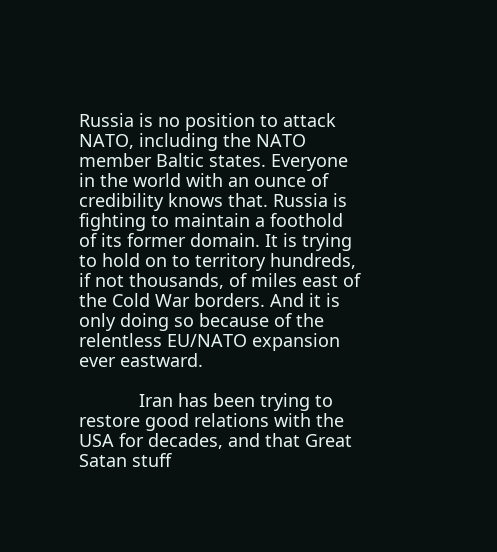Russia is no position to attack NATO, including the NATO member Baltic states. Everyone in the world with an ounce of credibility knows that. Russia is fighting to maintain a foothold of its former domain. It is trying to hold on to territory hundreds, if not thousands, of miles east of the Cold War borders. And it is only doing so because of the relentless EU/NATO expansion ever eastward.

            Iran has been trying to restore good relations with the USA for decades, and that Great Satan stuff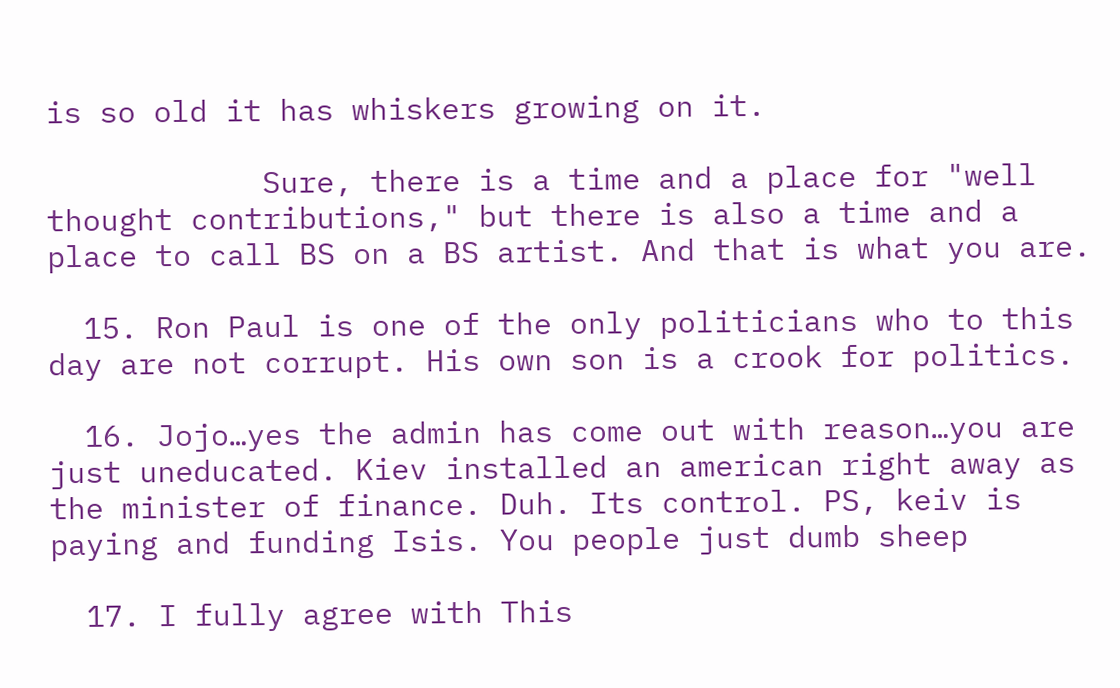is so old it has whiskers growing on it.

            Sure, there is a time and a place for "well thought contributions," but there is also a time and a place to call BS on a BS artist. And that is what you are.

  15. Ron Paul is one of the only politicians who to this day are not corrupt. His own son is a crook for politics.

  16. Jojo…yes the admin has come out with reason…you are just uneducated. Kiev installed an american right away as the minister of finance. Duh. Its control. PS, keiv is paying and funding Isis. You people just dumb sheep

  17. I fully agree with This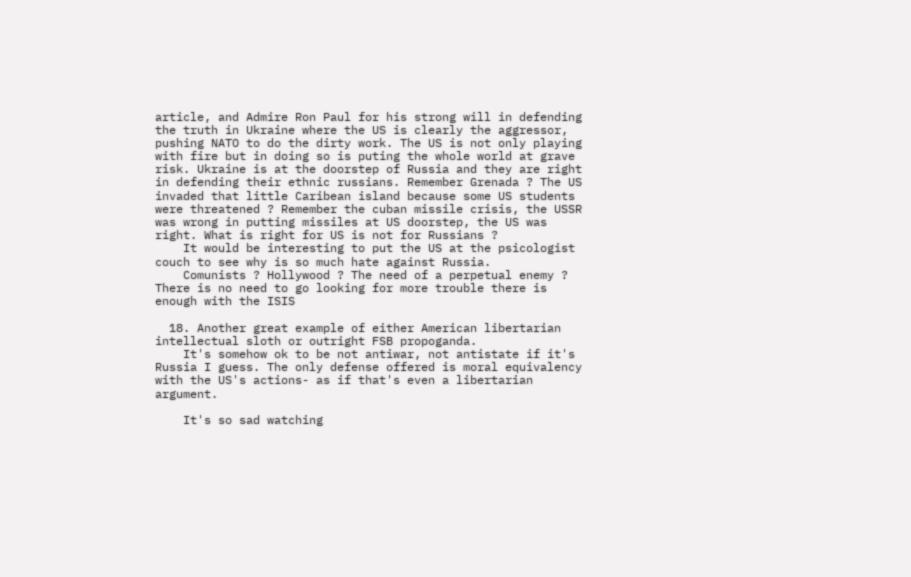article, and Admire Ron Paul for his strong will in defending the truth in Ukraine where the US is clearly the aggressor, pushing NATO to do the dirty work. The US is not only playing with fire but in doing so is puting the whole world at grave risk. Ukraine is at the doorstep of Russia and they are right in defending their ethnic russians. Remember Grenada ? The US invaded that little Caribean island because some US students were threatened ? Remember the cuban missile crisis, the USSR was wrong in putting missiles at US doorstep, the US was right. What is right for US is not for Russians ?
    It would be interesting to put the US at the psicologist couch to see why is so much hate against Russia.
    Comunists ? Hollywood ? The need of a perpetual enemy ? There is no need to go looking for more trouble there is enough with the ISIS

  18. Another great example of either American libertarian intellectual sloth or outright FSB propoganda.
    It's somehow ok to be not antiwar, not antistate if it's Russia I guess. The only defense offered is moral equivalency with the US's actions- as if that's even a libertarian argument.

    It's so sad watching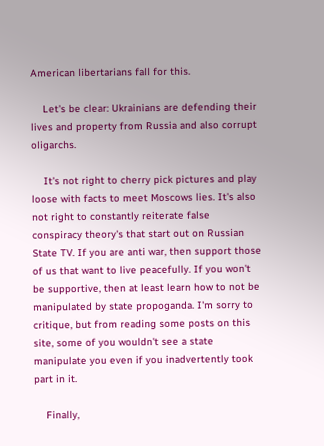American libertarians fall for this.

    Let's be clear: Ukrainians are defending their lives and property from Russia and also corrupt oligarchs.

    It's not right to cherry pick pictures and play loose with facts to meet Moscows lies. It's also not right to constantly reiterate false conspiracy theory's that start out on Russian State TV. If you are anti war, then support those of us that want to live peacefully. If you won't be supportive, then at least learn how to not be manipulated by state propoganda. I'm sorry to critique, but from reading some posts on this site, some of you wouldn't see a state manipulate you even if you inadvertently took part in it.

    Finally,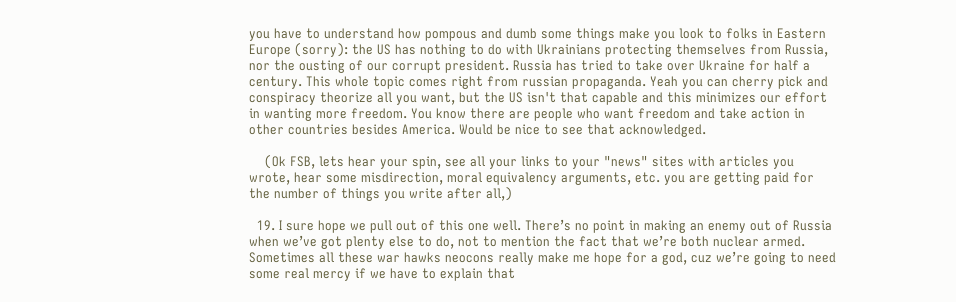you have to understand how pompous and dumb some things make you look to folks in Eastern Europe (sorry): the US has nothing to do with Ukrainians protecting themselves from Russia, nor the ousting of our corrupt president. Russia has tried to take over Ukraine for half a century. This whole topic comes right from russian propaganda. Yeah you can cherry pick and conspiracy theorize all you want, but the US isn't that capable and this minimizes our effort in wanting more freedom. You know there are people who want freedom and take action in other countries besides America. Would be nice to see that acknowledged.

    (Ok FSB, lets hear your spin, see all your links to your "news" sites with articles you wrote, hear some misdirection, moral equivalency arguments, etc. you are getting paid for the number of things you write after all,)

  19. I sure hope we pull out of this one well. There’s no point in making an enemy out of Russia when we’ve got plenty else to do, not to mention the fact that we’re both nuclear armed. Sometimes all these war hawks neocons really make me hope for a god, cuz we’re going to need some real mercy if we have to explain that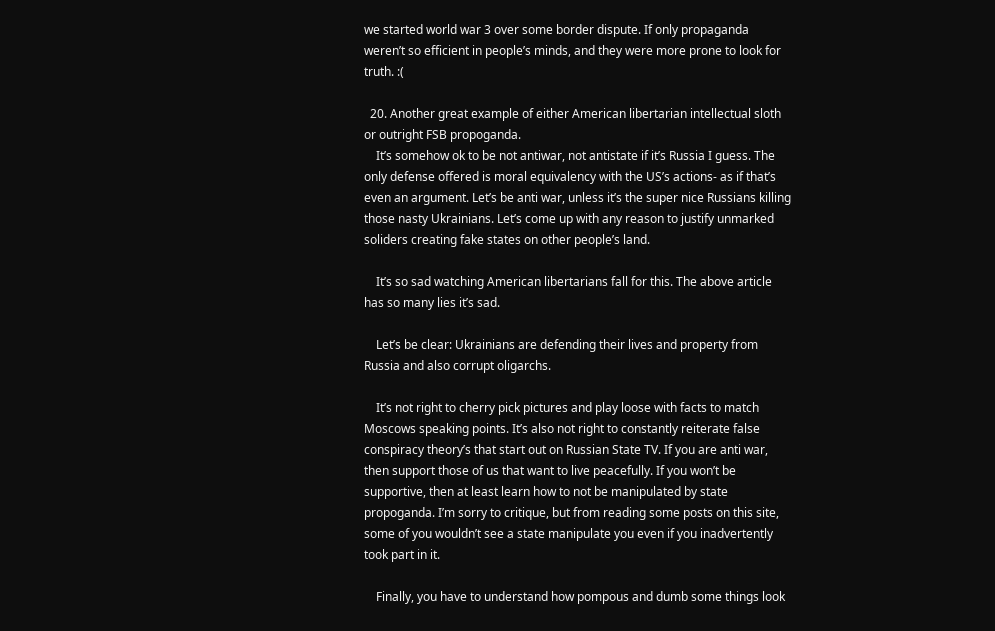we started world war 3 over some border dispute. If only propaganda weren’t so efficient in people’s minds, and they were more prone to look for truth. :(

  20. Another great example of either American libertarian intellectual sloth or outright FSB propoganda.
    It’s somehow ok to be not antiwar, not antistate if it’s Russia I guess. The only defense offered is moral equivalency with the US’s actions- as if that’s even an argument. Let’s be anti war, unless it’s the super nice Russians killing those nasty Ukrainians. Let’s come up with any reason to justify unmarked soliders creating fake states on other people’s land.

    It’s so sad watching American libertarians fall for this. The above article has so many lies it’s sad.

    Let’s be clear: Ukrainians are defending their lives and property from Russia and also corrupt oligarchs.

    It’s not right to cherry pick pictures and play loose with facts to match Moscows speaking points. It’s also not right to constantly reiterate false conspiracy theory’s that start out on Russian State TV. If you are anti war, then support those of us that want to live peacefully. If you won’t be supportive, then at least learn how to not be manipulated by state propoganda. I’m sorry to critique, but from reading some posts on this site, some of you wouldn’t see a state manipulate you even if you inadvertently took part in it.

    Finally, you have to understand how pompous and dumb some things look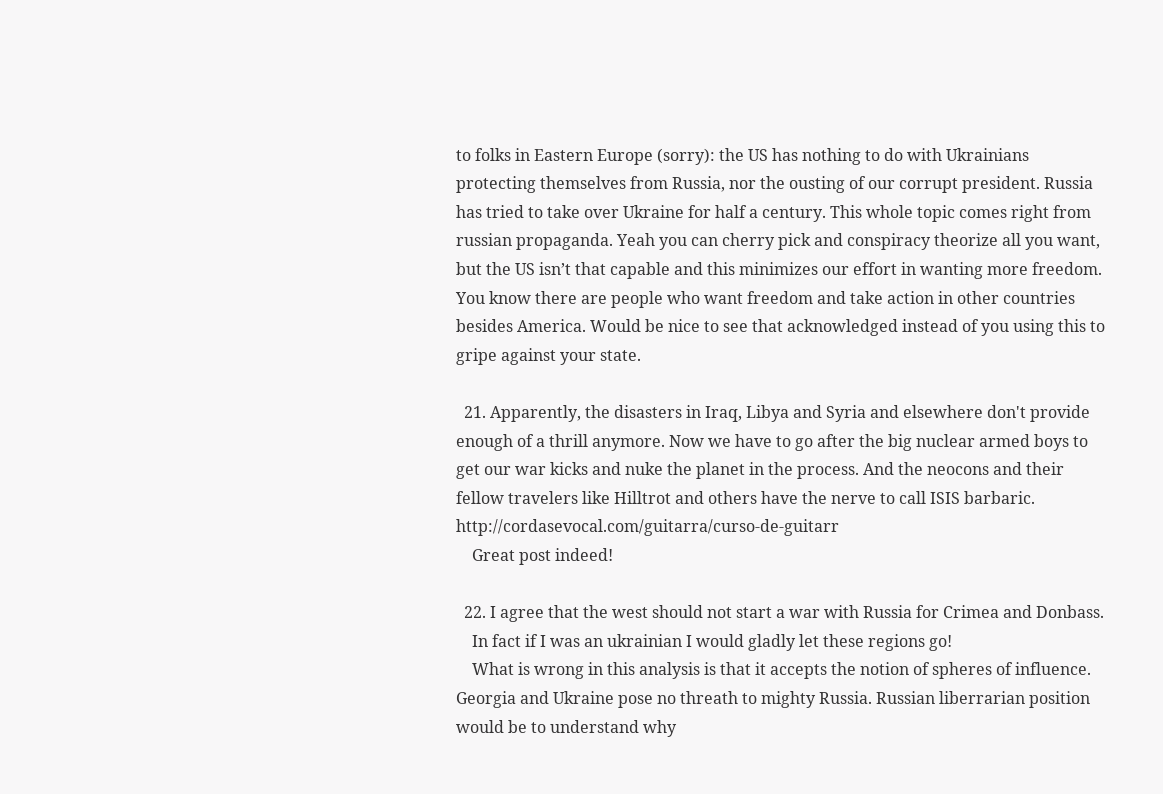to folks in Eastern Europe (sorry): the US has nothing to do with Ukrainians protecting themselves from Russia, nor the ousting of our corrupt president. Russia has tried to take over Ukraine for half a century. This whole topic comes right from russian propaganda. Yeah you can cherry pick and conspiracy theorize all you want, but the US isn’t that capable and this minimizes our effort in wanting more freedom. You know there are people who want freedom and take action in other countries besides America. Would be nice to see that acknowledged instead of you using this to gripe against your state.

  21. Apparently, the disasters in Iraq, Libya and Syria and elsewhere don't provide enough of a thrill anymore. Now we have to go after the big nuclear armed boys to get our war kicks and nuke the planet in the process. And the neocons and their fellow travelers like Hilltrot and others have the nerve to call ISIS barbaric. http://cordasevocal.com/guitarra/curso-de-guitarr
    Great post indeed!

  22. I agree that the west should not start a war with Russia for Crimea and Donbass.
    In fact if I was an ukrainian I would gladly let these regions go!
    What is wrong in this analysis is that it accepts the notion of spheres of influence. Georgia and Ukraine pose no threath to mighty Russia. Russian liberrarian position would be to understand why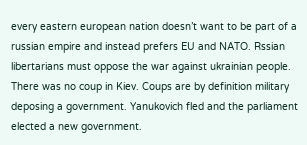every eastern european nation doesn’t want to be part of a russian empire and instead prefers EU and NATO. Rssian libertarians must oppose the war against ukrainian people. There was no coup in Kiev. Coups are by definition military deposing a government. Yanukovich fled and the parliament elected a new government.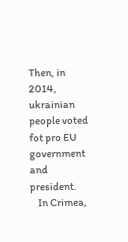Then, in 2014, ukrainian people voted fot pro EU government and president.
    In Crimea,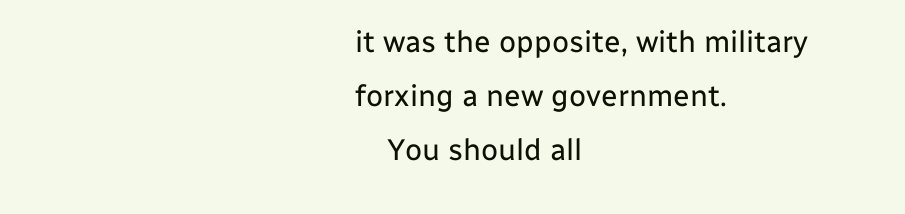it was the opposite, with military forxing a new government.
    You should all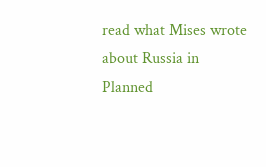read what Mises wrote about Russia in Planned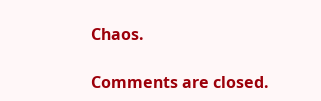Chaos.

Comments are closed.